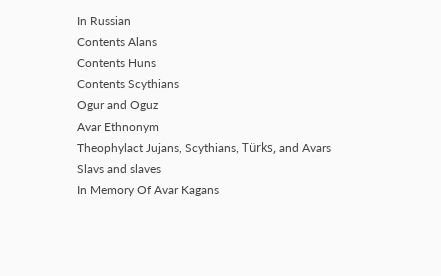In Russian
Contents Alans
Contents Huns
Contents Scythians
Ogur and Oguz
Avar Ethnonym
Theophylact Jujans, Scythians, Türks, and Avars
Slavs and slaves
In Memory Of Avar Kagans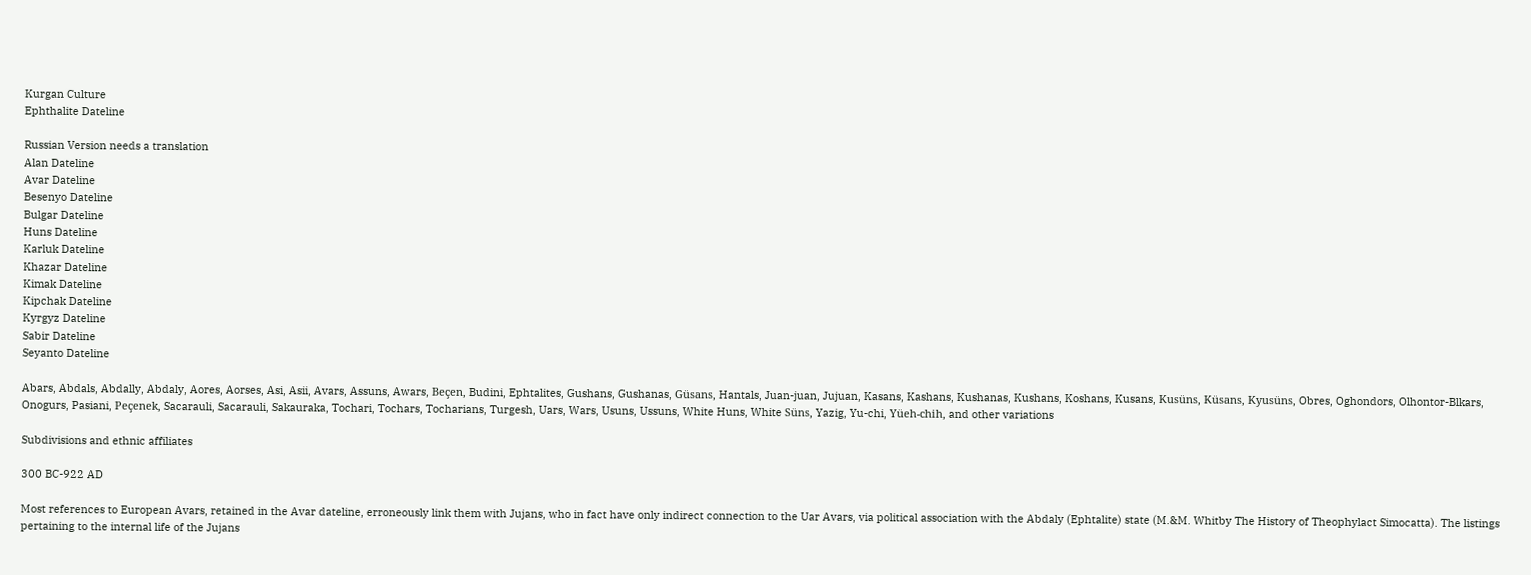Kurgan Culture
Ephthalite Dateline

Russian Version needs a translation
Alan Dateline
Avar Dateline
Besenyo Dateline
Bulgar Dateline
Huns Dateline
Karluk Dateline
Khazar Dateline
Kimak Dateline
Kipchak Dateline
Kyrgyz Dateline
Sabir Dateline
Seyanto Dateline

Abars, Abdals, Abdally, Abdaly, Aores, Aorses, Asi, Asii, Avars, Assuns, Awars, Beçen, Budini, Ephtalites, Gushans, Gushanas, Güsans, Hantals, Juan-juan, Jujuan, Kasans, Kashans, Kushanas, Kushans, Koshans, Kusans, Kusüns, Küsans, Kyusüns, Obres, Oghondors, Olhontor-Blkars, Onogurs, Pasiani, Peçenek, Sacarauli, Sacarauli, Sakauraka, Tochari, Tochars, Tocharians, Turgesh, Uars, Wars, Usuns, Ussuns, White Huns, White Süns, Yazig, Yu-chi, Yüeh-chih, and other variations

Subdivisions and ethnic affiliates

300 BC-922 AD

Most references to European Avars, retained in the Avar dateline, erroneously link them with Jujans, who in fact have only indirect connection to the Uar Avars, via political association with the Abdaly (Ephtalite) state (M.&M. Whitby The History of Theophylact Simocatta). The listings pertaining to the internal life of the Jujans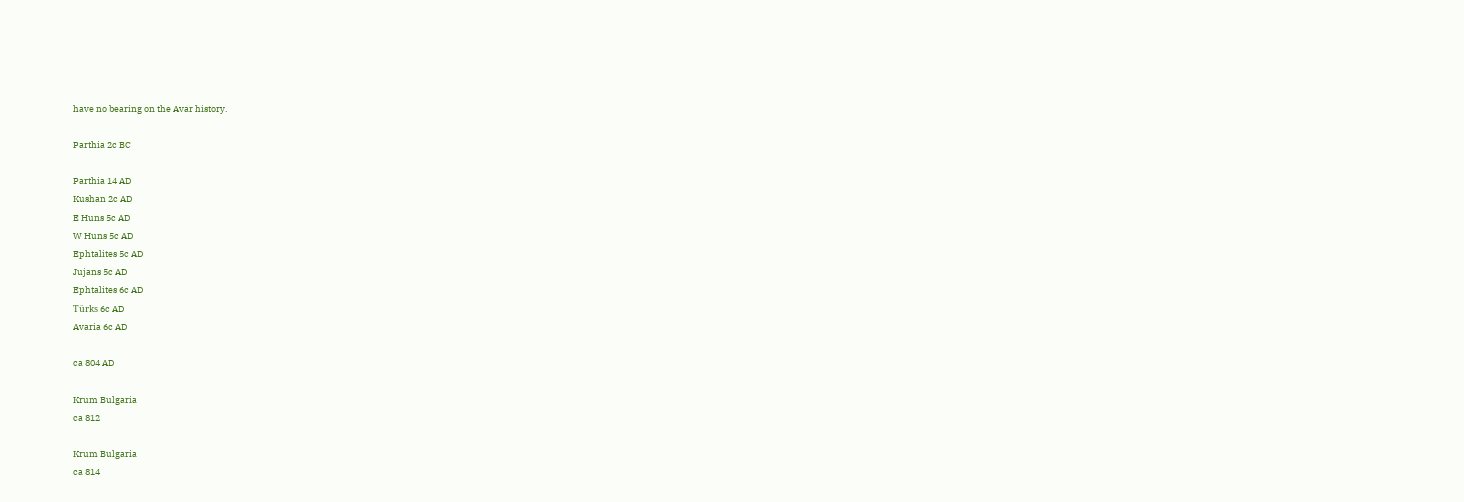have no bearing on the Avar history.

Parthia 2c BC

Parthia 14 AD
Kushan 2c AD
E Huns 5c AD
W Huns 5c AD
Ephtalites 5c AD
Jujans 5c AD
Ephtalites 6c AD
Türks 6c AD
Avaria 6c AD

ca 804 AD

Krum Bulgaria
ca 812

Krum Bulgaria
ca 814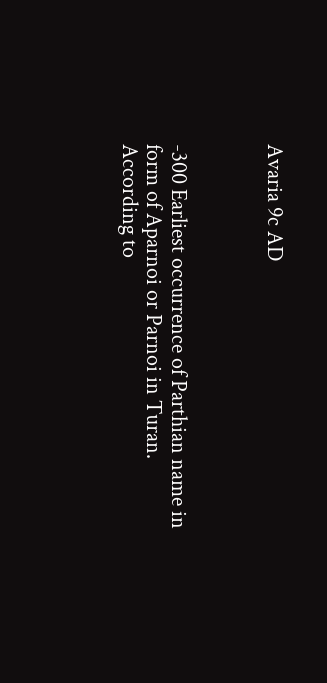Avaria 9c AD



-300 Earliest occurrence of Parthian name in form of Aparnoi or Parnoi in Turan. According to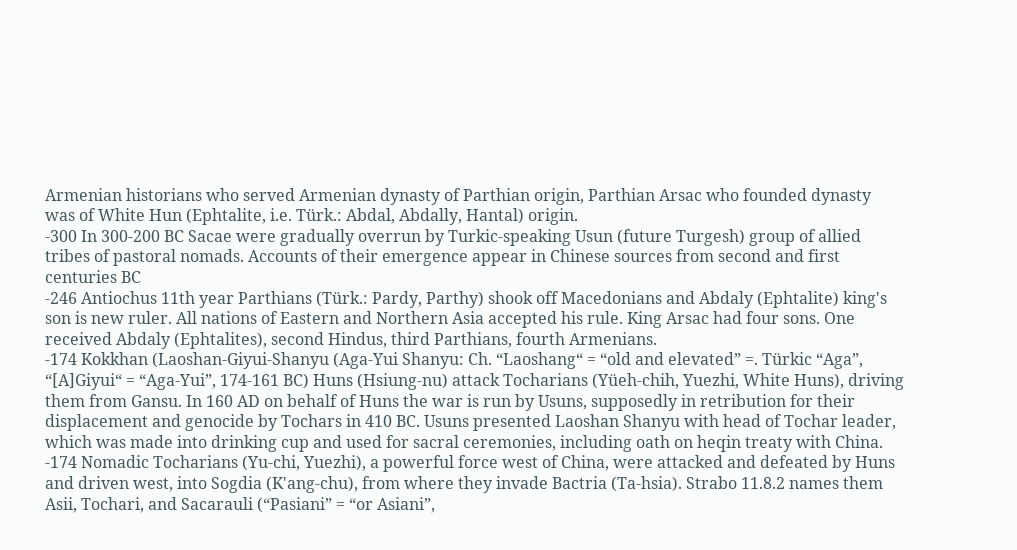Armenian historians who served Armenian dynasty of Parthian origin, Parthian Arsac who founded dynasty was of White Hun (Ephtalite, i.e. Türk.: Abdal, Abdally, Hantal) origin.
-300 In 300-200 BC Sacae were gradually overrun by Turkic-speaking Usun (future Turgesh) group of allied tribes of pastoral nomads. Accounts of their emergence appear in Chinese sources from second and first centuries BC
-246 Antiochus 11th year Parthians (Türk.: Pardy, Parthy) shook off Macedonians and Abdaly (Ephtalite) king's son is new ruler. All nations of Eastern and Northern Asia accepted his rule. King Arsac had four sons. One received Abdaly (Ephtalites), second Hindus, third Parthians, fourth Armenians.
-174 Kokkhan (Laoshan-Giyui-Shanyu (Aga-Yui Shanyu: Ch. “Laoshang“ = “old and elevated” =. Türkic “Aga”, “[A]Giyui“ = “Aga-Yui”, 174-161 BC) Huns (Hsiung-nu) attack Tocharians (Yüeh-chih, Yuezhi, White Huns), driving them from Gansu. In 160 AD on behalf of Huns the war is run by Usuns, supposedly in retribution for their displacement and genocide by Tochars in 410 BC. Usuns presented Laoshan Shanyu with head of Tochar leader, which was made into drinking cup and used for sacral ceremonies, including oath on heqin treaty with China.
-174 Nomadic Tocharians (Yu-chi, Yuezhi), a powerful force west of China, were attacked and defeated by Huns and driven west, into Sogdia (K'ang-chu), from where they invade Bactria (Ta-hsia). Strabo 11.8.2 names them Asii, Tochari, and Sacarauli (“Pasiani” = “or Asiani”,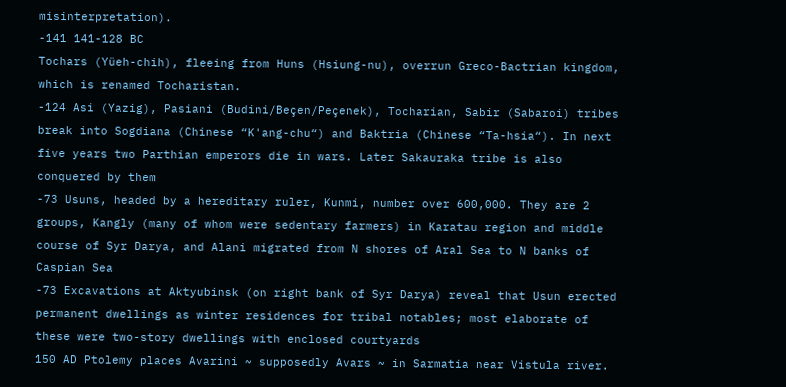misinterpretation).
-141 141-128 BC
Tochars (Yüeh-chih), fleeing from Huns (Hsiung-nu), overrun Greco-Bactrian kingdom, which is renamed Tocharistan.
-124 Asi (Yazig), Pasiani (Budini/Beçen/Peçenek), Tocharian, Sabir (Sabaroi) tribes break into Sogdiana (Chinese “K'ang-chu“) and Baktria (Chinese “Ta-hsia“). In next five years two Parthian emperors die in wars. Later Sakauraka tribe is also conquered by them
-73 Usuns, headed by a hereditary ruler, Kunmi, number over 600,000. They are 2 groups, Kangly (many of whom were sedentary farmers) in Karatau region and middle course of Syr Darya, and Alani migrated from N shores of Aral Sea to N banks of Caspian Sea
-73 Excavations at Aktyubinsk (on right bank of Syr Darya) reveal that Usun erected permanent dwellings as winter residences for tribal notables; most elaborate of these were two-story dwellings with enclosed courtyards
150 AD Ptolemy places Avarini ~ supposedly Avars ~ in Sarmatia near Vistula river.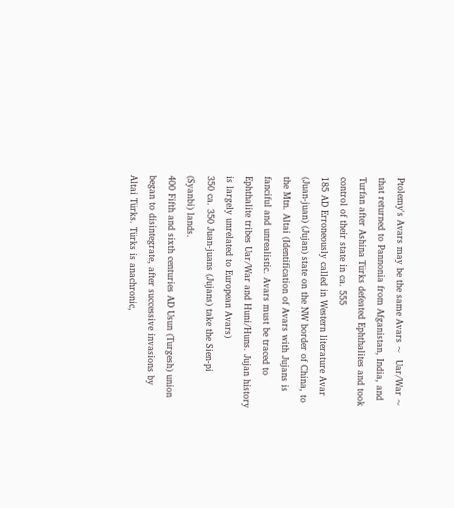Ptolemy's Avars may be the same Avars ~  Uar/War ~ that returned to Pannonia from Afganistan, India, and Turfan after Ashina Türks defeated Ephthalites and took control of their state in ca. 555
185 AD Erroneously called in Western literature Avar (Juan-juan) (Jujan) state on the NW border of China, to the Mtn. Altai (Identification of Avars with Jujans is fanciful and unrealistic. Avars must be traced to Ephthalite tribes Uar/War and Huni/Huns. Jujan history is largely unrelated to European Avars)
350 ca. 350 Juan-juans (Jujans) take the Sien-pi (Syanbi) lands.
400 Fifth and sixth centuries AD Usun (Turgesh) union began to disintegrate, after successive invasions by Altai Türks. Türks is anachronic,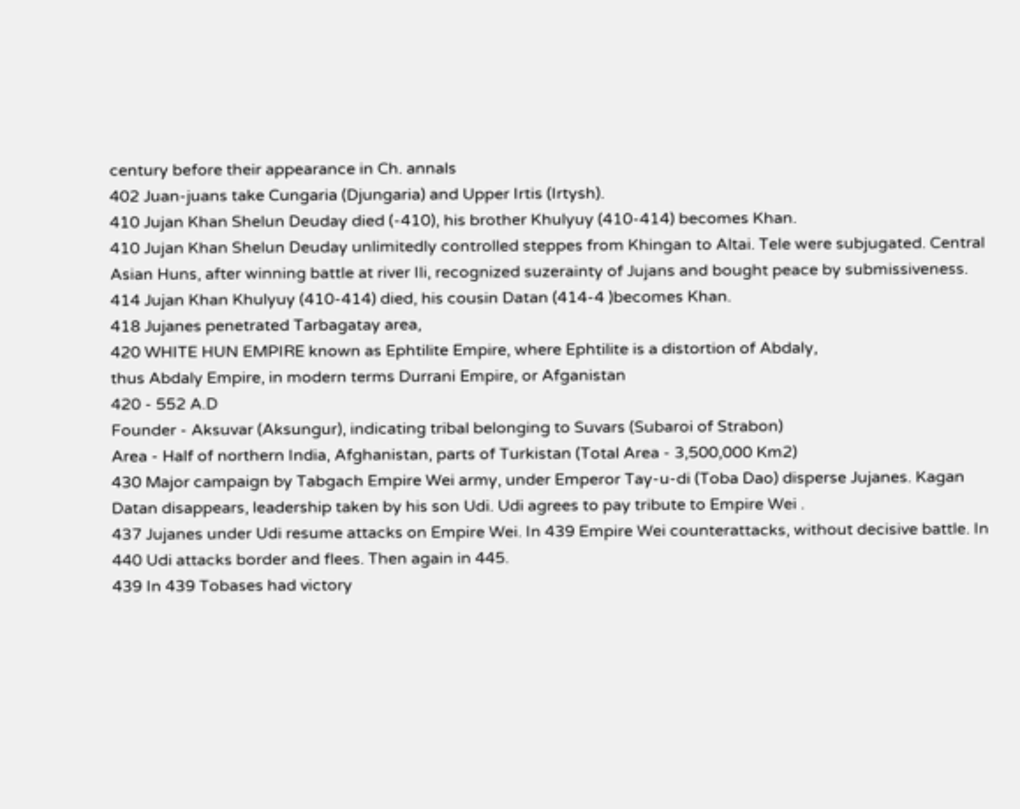century before their appearance in Ch. annals
402 Juan-juans take Cungaria (Djungaria) and Upper Irtis (Irtysh).
410 Jujan Khan Shelun Deuday died (-410), his brother Khulyuy (410-414) becomes Khan.
410 Jujan Khan Shelun Deuday unlimitedly controlled steppes from Khingan to Altai. Tele were subjugated. Central Asian Huns, after winning battle at river Ili, recognized suzerainty of Jujans and bought peace by submissiveness.
414 Jujan Khan Khulyuy (410-414) died, his cousin Datan (414-4 )becomes Khan.
418 Jujanes penetrated Tarbagatay area,
420 WHITE HUN EMPIRE known as Ephtilite Empire, where Ephtilite is a distortion of Abdaly,
thus Abdaly Empire, in modern terms Durrani Empire, or Afganistan
420 - 552 A.D
Founder - Aksuvar (Aksungur), indicating tribal belonging to Suvars (Subaroi of Strabon)
Area - Half of northern India, Afghanistan, parts of Turkistan (Total Area - 3,500,000 Km2)
430 Major campaign by Tabgach Empire Wei army, under Emperor Tay-u-di (Toba Dao) disperse Jujanes. Kagan Datan disappears, leadership taken by his son Udi. Udi agrees to pay tribute to Empire Wei .
437 Jujanes under Udi resume attacks on Empire Wei. In 439 Empire Wei counterattacks, without decisive battle. In 440 Udi attacks border and flees. Then again in 445.
439 In 439 Tobases had victory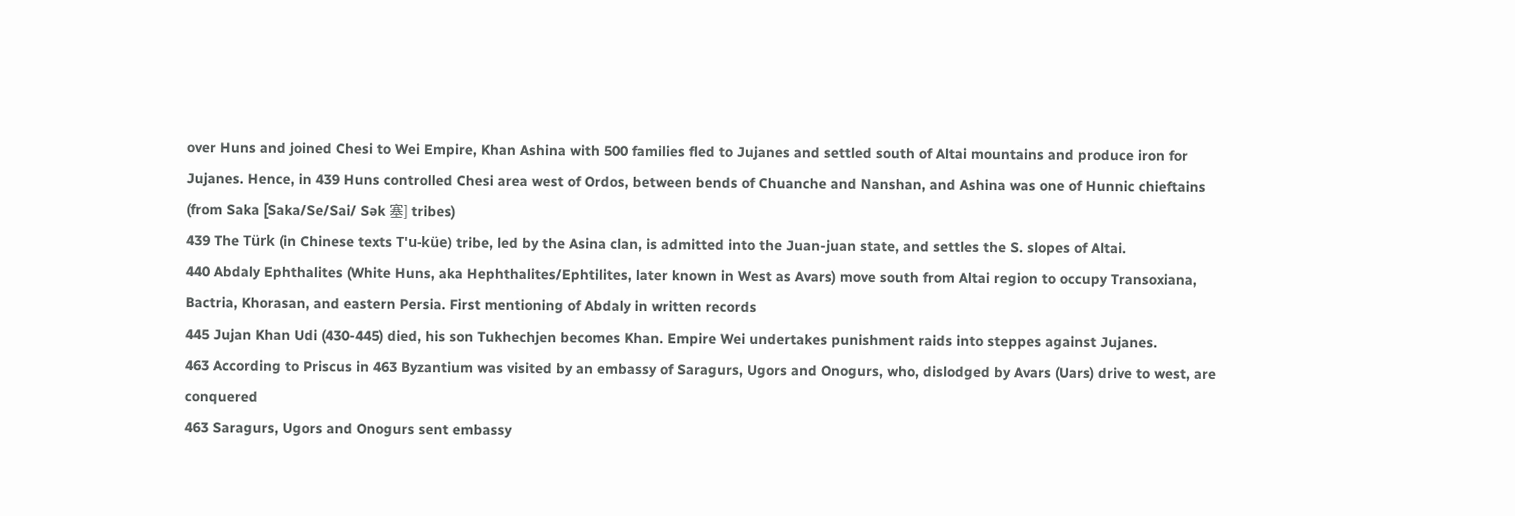over Huns and joined Chesi to Wei Empire, Khan Ashina with 500 families fled to Jujanes and settled south of Altai mountains and produce iron for Jujanes. Hence, in 439 Huns controlled Chesi area west of Ordos, between bends of Chuanche and Nanshan, and Ashina was one of Hunnic chieftains (from Saka [Saka/Se/Sai/ Sək 塞] tribes)
439 The Türk (in Chinese texts T'u-küe) tribe, led by the Asina clan, is admitted into the Juan-juan state, and settles the S. slopes of Altai.
440 Abdaly Ephthalites (White Huns, aka Hephthalites/Ephtilites, later known in West as Avars) move south from Altai region to occupy Transoxiana, Bactria, Khorasan, and eastern Persia. First mentioning of Abdaly in written records
445 Jujan Khan Udi (430-445) died, his son Tukhechjen becomes Khan. Empire Wei undertakes punishment raids into steppes against Jujanes.
463 According to Priscus in 463 Byzantium was visited by an embassy of Saragurs, Ugors and Onogurs, who, dislodged by Avars (Uars) drive to west, are conquered
463 Saragurs, Ugors and Onogurs sent embassy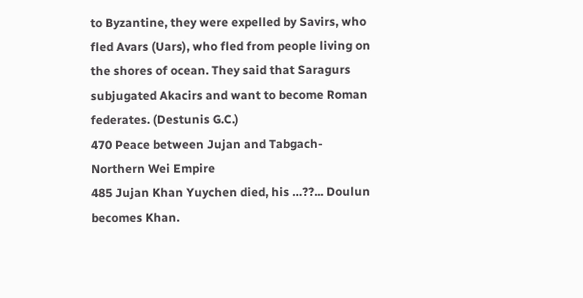to Byzantine, they were expelled by Savirs, who fled Avars (Uars), who fled from people living on the shores of ocean. They said that Saragurs subjugated Akacirs and want to become Roman federates. (Destunis G.C.)
470 Peace between Jujan and Tabgach-Northern Wei Empire
485 Jujan Khan Yuychen died, his …??... Doulun becomes Khan.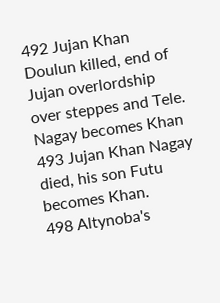492 Jujan Khan Doulun killed, end of Jujan overlordship over steppes and Tele.
Nagay becomes Khan
493 Jujan Khan Nagay died, his son Futu becomes Khan.
498 Altynoba's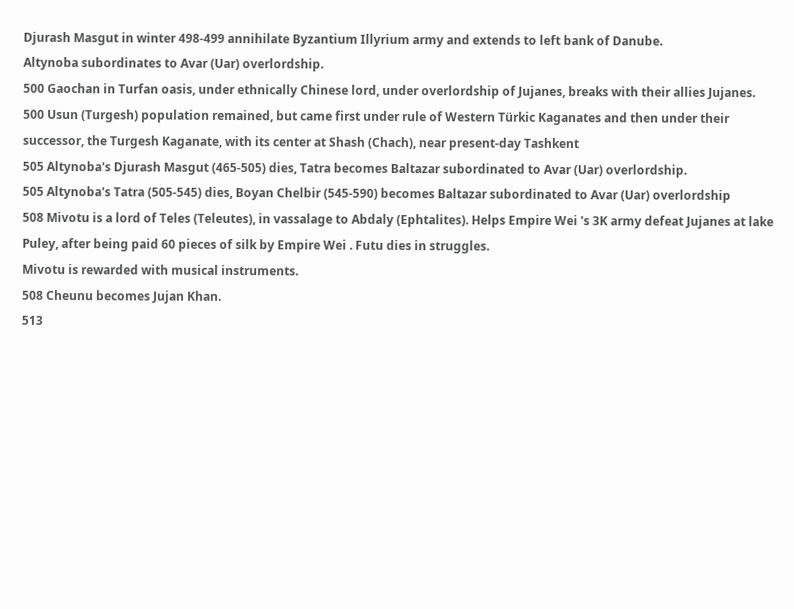Djurash Masgut in winter 498-499 annihilate Byzantium Illyrium army and extends to left bank of Danube.
Altynoba subordinates to Avar (Uar) overlordship.
500 Gaochan in Turfan oasis, under ethnically Chinese lord, under overlordship of Jujanes, breaks with their allies Jujanes.
500 Usun (Turgesh) population remained, but came first under rule of Western Türkic Kaganates and then under their successor, the Turgesh Kaganate, with its center at Shash (Chach), near present-day Tashkent
505 Altynoba's Djurash Masgut (465-505) dies, Tatra becomes Baltazar subordinated to Avar (Uar) overlordship.
505 Altynoba's Tatra (505-545) dies, Boyan Chelbir (545-590) becomes Baltazar subordinated to Avar (Uar) overlordship
508 Mivotu is a lord of Teles (Teleutes), in vassalage to Abdaly (Ephtalites). Helps Empire Wei 's 3K army defeat Jujanes at lake Puley, after being paid 60 pieces of silk by Empire Wei . Futu dies in struggles.
Mivotu is rewarded with musical instruments.
508 Cheunu becomes Jujan Khan.
513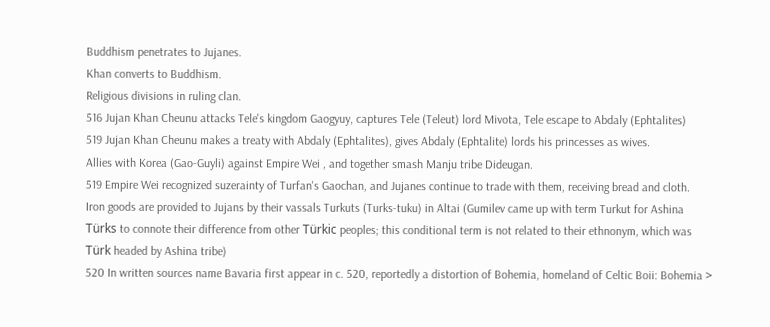Buddhism penetrates to Jujanes.
Khan converts to Buddhism.
Religious divisions in ruling clan.
516 Jujan Khan Cheunu attacks Tele's kingdom Gaogyuy, captures Tele (Teleut) lord Mivota, Tele escape to Abdaly (Ephtalites)
519 Jujan Khan Cheunu makes a treaty with Abdaly (Ephtalites), gives Abdaly (Ephtalite) lords his princesses as wives.
Allies with Korea (Gao-Guyli) against Empire Wei , and together smash Manju tribe Dideugan.
519 Empire Wei recognized suzerainty of Turfan's Gaochan, and Jujanes continue to trade with them, receiving bread and cloth.
Iron goods are provided to Jujans by their vassals Turkuts (Turks-tuku) in Altai (Gumilev came up with term Turkut for Ashina Türks to connote their difference from other Türkic peoples; this conditional term is not related to their ethnonym, which was Türk headed by Ashina tribe)
520 In written sources name Bavaria first appear in c. 520, reportedly a distortion of Bohemia, homeland of Celtic Boii: Bohemia >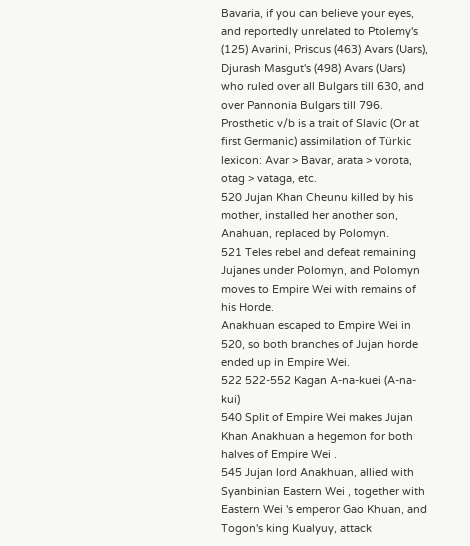Bavaria, if you can believe your eyes, and reportedly unrelated to Ptolemy's (125) Avarini, Priscus (463) Avars (Uars), Djurash Masgut's (498) Avars (Uars) who ruled over all Bulgars till 630, and over Pannonia Bulgars till 796. Prosthetic v/b is a trait of Slavic (Or at first Germanic) assimilation of Türkic lexicon: Avar > Bavar, arata > vorota, otag > vataga, etc.
520 Jujan Khan Cheunu killed by his mother, installed her another son, Anahuan, replaced by Polomyn.
521 Teles rebel and defeat remaining Jujanes under Polomyn, and Polomyn moves to Empire Wei with remains of his Horde.
Anakhuan escaped to Empire Wei in 520, so both branches of Jujan horde ended up in Empire Wei.
522 522-552 Kagan A-na-kuei (A-na-kui)
540 Split of Empire Wei makes Jujan Khan Anakhuan a hegemon for both halves of Empire Wei .
545 Jujan lord Anakhuan, allied with Syanbinian Eastern Wei , together with Eastern Wei 's emperor Gao Khuan, and Togon's king Kualyuy, attack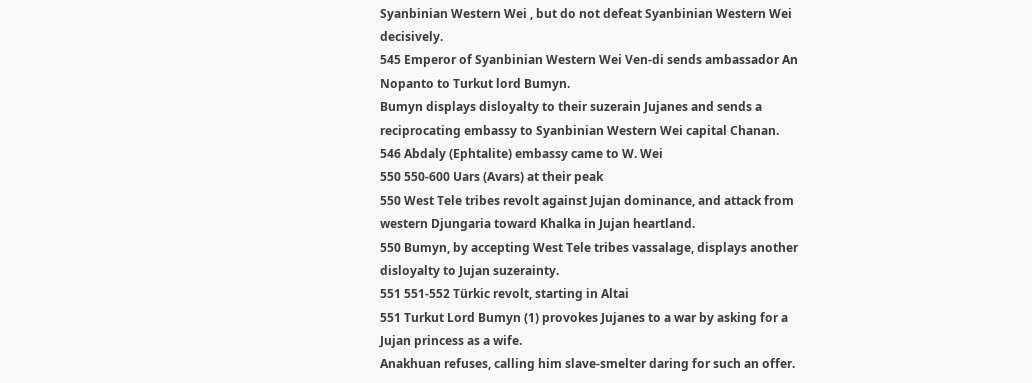Syanbinian Western Wei , but do not defeat Syanbinian Western Wei decisively.
545 Emperor of Syanbinian Western Wei Ven-di sends ambassador An Nopanto to Turkut lord Bumyn.
Bumyn displays disloyalty to their suzerain Jujanes and sends a reciprocating embassy to Syanbinian Western Wei capital Chanan.
546 Abdaly (Ephtalite) embassy came to W. Wei
550 550-600 Uars (Avars) at their peak
550 West Tele tribes revolt against Jujan dominance, and attack from western Djungaria toward Khalka in Jujan heartland.
550 Bumyn, by accepting West Tele tribes vassalage, displays another disloyalty to Jujan suzerainty.
551 551-552 Türkic revolt, starting in Altai
551 Turkut Lord Bumyn (1) provokes Jujanes to a war by asking for a Jujan princess as a wife.
Anakhuan refuses, calling him slave-smelter daring for such an offer.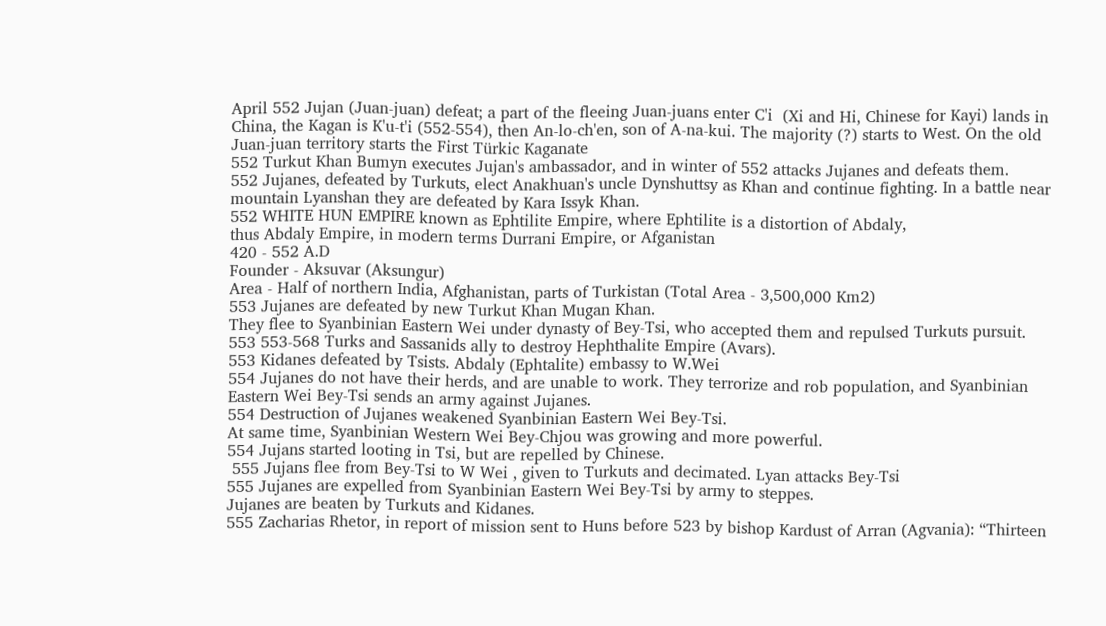April 552 Jujan (Juan-juan) defeat; a part of the fleeing Juan-juans enter C'i  (Xi and Hi, Chinese for Kayi) lands in China, the Kagan is K'u-t'i (552-554), then An-lo-ch'en, son of A-na-kui. The majority (?) starts to West. On the old Juan-juan territory starts the First Türkic Kaganate
552 Turkut Khan Bumyn executes Jujan's ambassador, and in winter of 552 attacks Jujanes and defeats them.
552 Jujanes, defeated by Turkuts, elect Anakhuan's uncle Dynshuttsy as Khan and continue fighting. In a battle near mountain Lyanshan they are defeated by Kara Issyk Khan.
552 WHITE HUN EMPIRE known as Ephtilite Empire, where Ephtilite is a distortion of Abdaly,
thus Abdaly Empire, in modern terms Durrani Empire, or Afganistan
420 - 552 A.D
Founder - Aksuvar (Aksungur)
Area - Half of northern India, Afghanistan, parts of Turkistan (Total Area - 3,500,000 Km2)
553 Jujanes are defeated by new Turkut Khan Mugan Khan.
They flee to Syanbinian Eastern Wei under dynasty of Bey-Tsi, who accepted them and repulsed Turkuts pursuit.
553 553-568 Turks and Sassanids ally to destroy Hephthalite Empire (Avars).
553 Kidanes defeated by Tsists. Abdaly (Ephtalite) embassy to W.Wei
554 Jujanes do not have their herds, and are unable to work. They terrorize and rob population, and Syanbinian Eastern Wei Bey-Tsi sends an army against Jujanes.
554 Destruction of Jujanes weakened Syanbinian Eastern Wei Bey-Tsi.
At same time, Syanbinian Western Wei Bey-Chjou was growing and more powerful.
554 Jujans started looting in Tsi, but are repelled by Chinese.
 555 Jujans flee from Bey-Tsi to W Wei , given to Turkuts and decimated. Lyan attacks Bey-Tsi
555 Jujanes are expelled from Syanbinian Eastern Wei Bey-Tsi by army to steppes.
Jujanes are beaten by Turkuts and Kidanes.
555 Zacharias Rhetor, in report of mission sent to Huns before 523 by bishop Kardust of Arran (Agvania): “Thirteen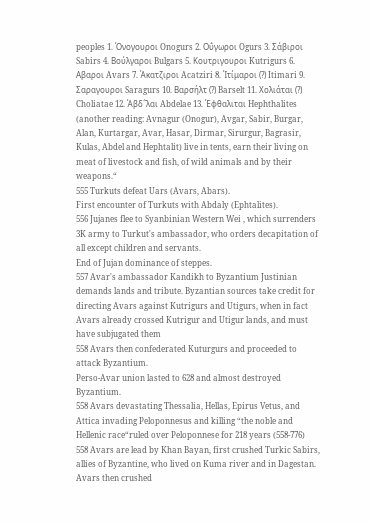peoples 1. Όνογουροι Onogurs 2. Οΰγωροι Ogurs 3. Σάβιροι Sabirs 4. Βούλγαροι Bulgars 5. Κουτριγουροι Kutrigurs 6. Αβαροι Avars 7. Άκατζιροι Acatziri 8. Ίτίμαροι (?) Itimari 9. Σαραγουροι Saragurs 10. Βαρσήλτ (?) Barselt 11. Χολιάται (?) Choliatae 12. Άβδˆλαι Abdelae 13. Έφθαλιται Hephthalites (another reading: Avnagur (Onogur), Avgar, Sabir, Burgar, Alan, Kurtargar, Avar, Hasar, Dirmar, Sirurgur, Bagrasir, Kulas, Abdel and Hephtalit) live in tents, earn their living on meat of livestock and fish, of wild animals and by their weapons.“
555 Turkuts defeat Uars (Avars, Abars).
First encounter of Turkuts with Abdaly (Ephtalites).
556 Jujanes flee to Syanbinian Western Wei , which surrenders 3K army to Turkut's ambassador, who orders decapitation of all except children and servants.
End of Jujan dominance of steppes.
557 Avar's ambassador Kandikh to Byzantium Justinian demands lands and tribute. Byzantian sources take credit for directing Avars against Kutrigurs and Utigurs, when in fact Avars already crossed Kutrigur and Utigur lands, and must have subjugated them
558 Avars then confederated Kuturgurs and proceeded to attack Byzantium.
Perso-Avar union lasted to 628 and almost destroyed Byzantium.
558 Avars devastating Thessalia, Hellas, Epirus Vetus, and Attica invading Peloponnesus and killing “the noble and Hellenic race“ruled over Peloponnese for 218 years (558-776)
558 Avars are lead by Khan Bayan, first crushed Turkic Sabirs, allies of Byzantine, who lived on Kuma river and in Dagestan.
Avars then crushed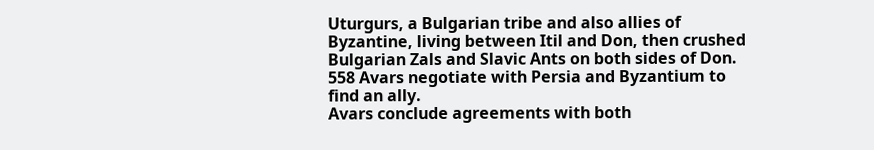Uturgurs, a Bulgarian tribe and also allies of Byzantine, living between Itil and Don, then crushed Bulgarian Zals and Slavic Ants on both sides of Don.
558 Avars negotiate with Persia and Byzantium to find an ally.
Avars conclude agreements with both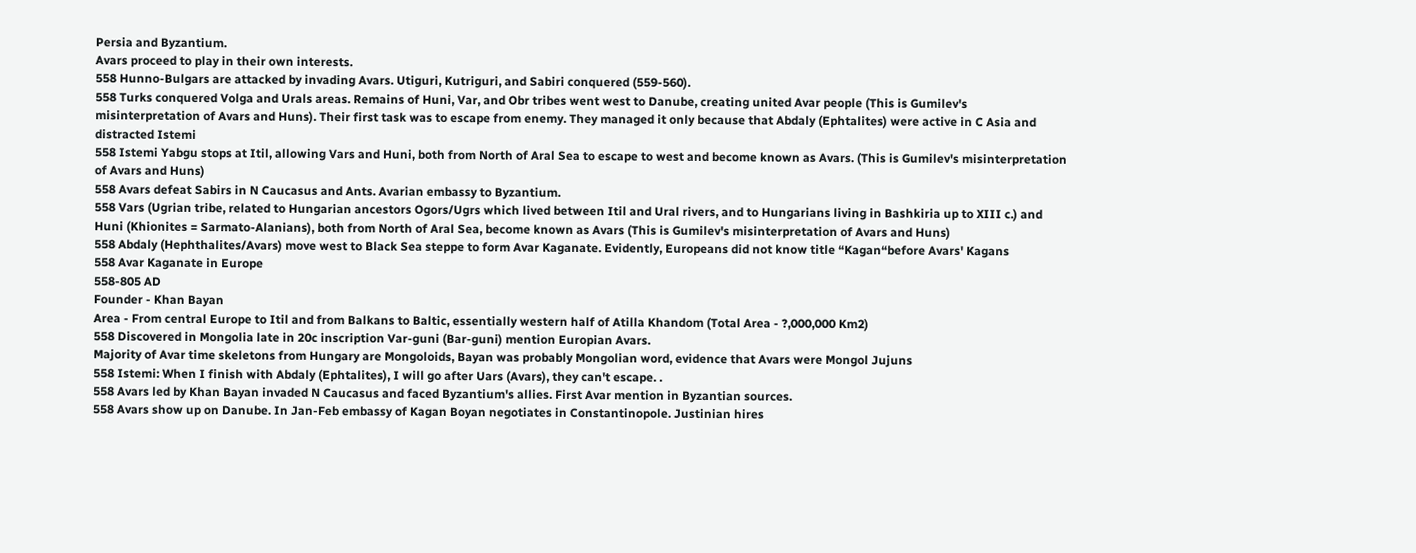Persia and Byzantium.
Avars proceed to play in their own interests.
558 Hunno-Bulgars are attacked by invading Avars. Utiguri, Kutriguri, and Sabiri conquered (559-560).
558 Turks conquered Volga and Urals areas. Remains of Huni, Var, and Obr tribes went west to Danube, creating united Avar people (This is Gumilev's misinterpretation of Avars and Huns). Their first task was to escape from enemy. They managed it only because that Abdaly (Ephtalites) were active in C Asia and distracted Istemi
558 Istemi Yabgu stops at Itil, allowing Vars and Huni, both from North of Aral Sea to escape to west and become known as Avars. (This is Gumilev's misinterpretation of Avars and Huns)
558 Avars defeat Sabirs in N Caucasus and Ants. Avarian embassy to Byzantium.
558 Vars (Ugrian tribe, related to Hungarian ancestors Ogors/Ugrs which lived between Itil and Ural rivers, and to Hungarians living in Bashkiria up to XIII c.) and Huni (Khionites = Sarmato-Alanians), both from North of Aral Sea, become known as Avars (This is Gumilev's misinterpretation of Avars and Huns)
558 Abdaly (Hephthalites/Avars) move west to Black Sea steppe to form Avar Kaganate. Evidently, Europeans did not know title “Kagan“before Avars' Kagans
558 Avar Kaganate in Europe
558-805 AD
Founder - Khan Bayan
Area - From central Europe to Itil and from Balkans to Baltic, essentially western half of Atilla Khandom (Total Area - ?,000,000 Km2)
558 Discovered in Mongolia late in 20c inscription Var-guni (Bar-guni) mention Europian Avars.
Majority of Avar time skeletons from Hungary are Mongoloids, Bayan was probably Mongolian word, evidence that Avars were Mongol Jujuns
558 Istemi: When I finish with Abdaly (Ephtalites), I will go after Uars (Avars), they can't escape. .
558 Avars led by Khan Bayan invaded N Caucasus and faced Byzantium's allies. First Avar mention in Byzantian sources.
558 Avars show up on Danube. In Jan-Feb embassy of Kagan Boyan negotiates in Constantinopole. Justinian hires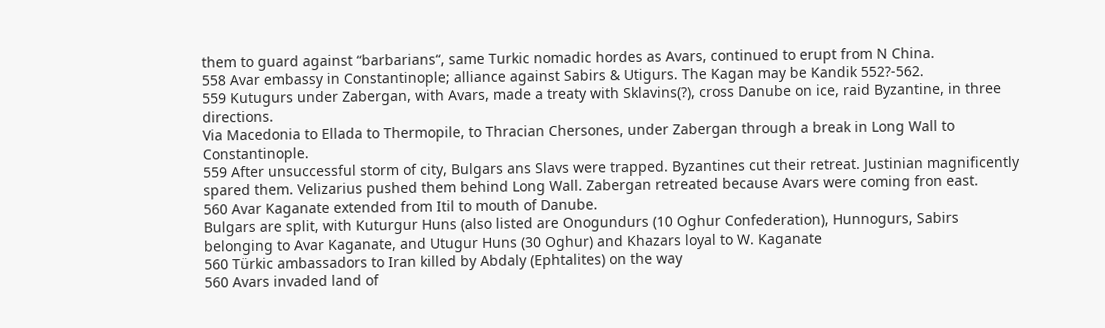them to guard against “barbarians“, same Turkic nomadic hordes as Avars, continued to erupt from N China.
558 Avar embassy in Constantinople; alliance against Sabirs & Utigurs. The Kagan may be Kandik 552?-562.
559 Kutugurs under Zabergan, with Avars, made a treaty with Sklavins(?), cross Danube on ice, raid Byzantine, in three directions.
Via Macedonia to Ellada to Thermopile, to Thracian Chersones, under Zabergan through a break in Long Wall to Constantinople.
559 After unsuccessful storm of city, Bulgars ans Slavs were trapped. Byzantines cut their retreat. Justinian magnificently spared them. Velizarius pushed them behind Long Wall. Zabergan retreated because Avars were coming fron east.
560 Avar Kaganate extended from Itil to mouth of Danube.
Bulgars are split, with Kuturgur Huns (also listed are Onogundurs (10 Oghur Confederation), Hunnogurs, Sabirs belonging to Avar Kaganate, and Utugur Huns (30 Oghur) and Khazars loyal to W. Kaganate
560 Türkic ambassadors to Iran killed by Abdaly (Ephtalites) on the way
560 Avars invaded land of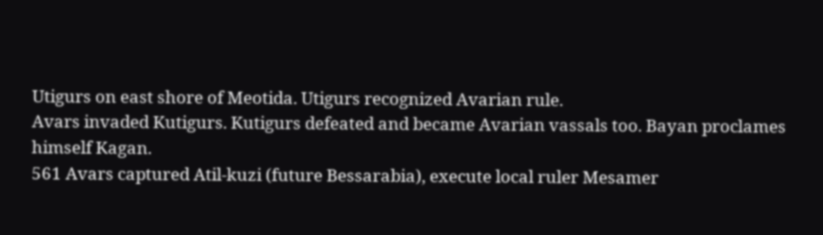Utigurs on east shore of Meotida. Utigurs recognized Avarian rule.
Avars invaded Kutigurs. Kutigurs defeated and became Avarian vassals too. Bayan proclames himself Kagan.
561 Avars captured Atil-kuzi (future Bessarabia), execute local ruler Mesamer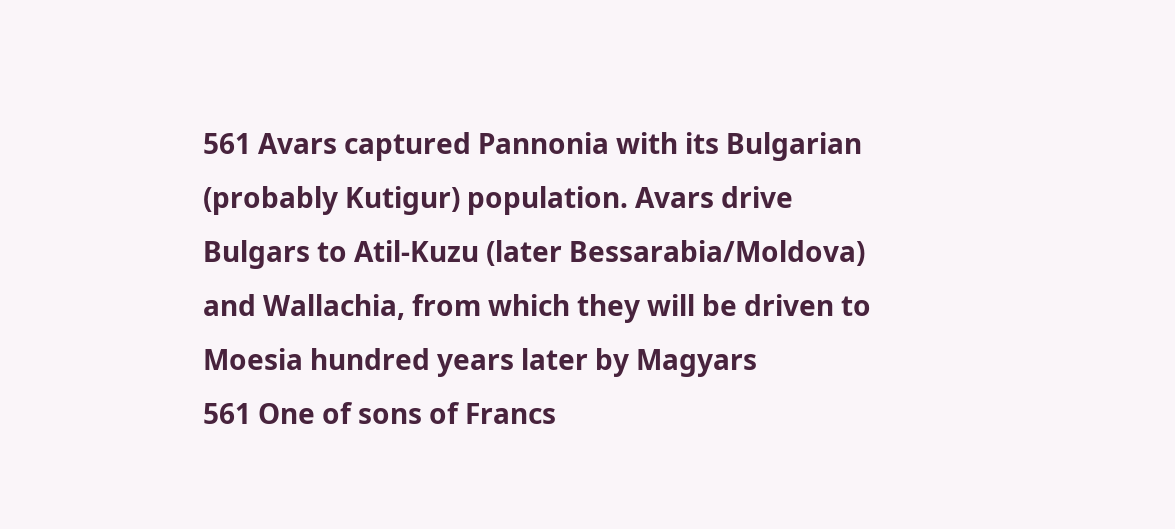561 Avars captured Pannonia with its Bulgarian (probably Kutigur) population. Avars drive Bulgars to Atil-Kuzu (later Bessarabia/Moldova) and Wallachia, from which they will be driven to Moesia hundred years later by Magyars
561 One of sons of Francs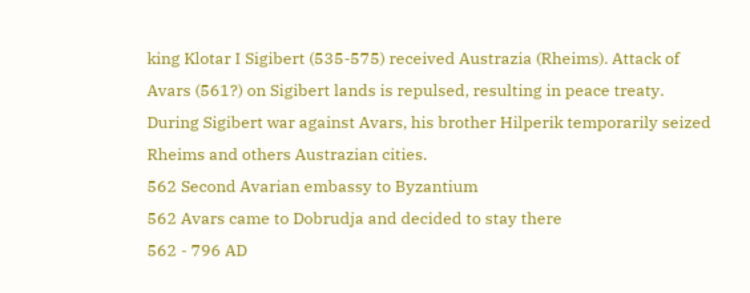king Klotar I Sigibert (535-575) received Austrazia (Rheims). Attack of Avars (561?) on Sigibert lands is repulsed, resulting in peace treaty. During Sigibert war against Avars, his brother Hilperik temporarily seized Rheims and others Austrazian cities.
562 Second Avarian embassy to Byzantium
562 Avars came to Dobrudja and decided to stay there
562 - 796 AD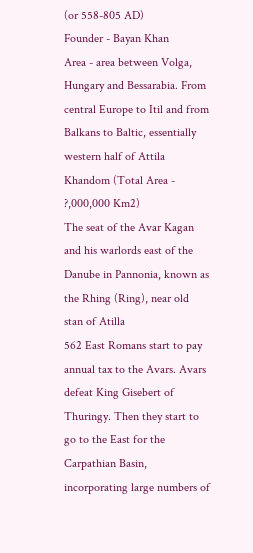(or 558-805 AD)
Founder - Bayan Khan
Area - area between Volga, Hungary and Bessarabia. From central Europe to Itil and from Balkans to Baltic, essentially western half of Attila Khandom (Total Area - ?,000,000 Km2)
The seat of the Avar Kagan and his warlords east of the Danube in Pannonia, known as the Rhing (Ring), near old stan of Atilla
562 East Romans start to pay annual tax to the Avars. Avars defeat King Gisebert of Thuringy. Then they start to go to the East for the Carpathian Basin, incorporating large numbers of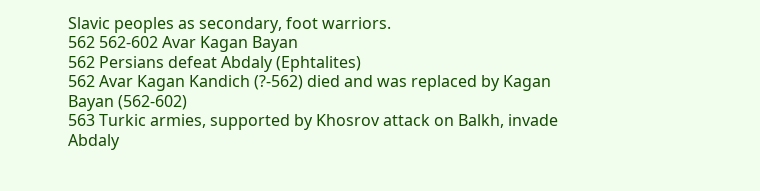Slavic peoples as secondary, foot warriors.
562 562-602 Avar Kagan Bayan
562 Persians defeat Abdaly (Ephtalites)
562 Avar Kagan Kandich (?-562) died and was replaced by Kagan Bayan (562-602)
563 Turkic armies, supported by Khosrov attack on Balkh, invade Abdaly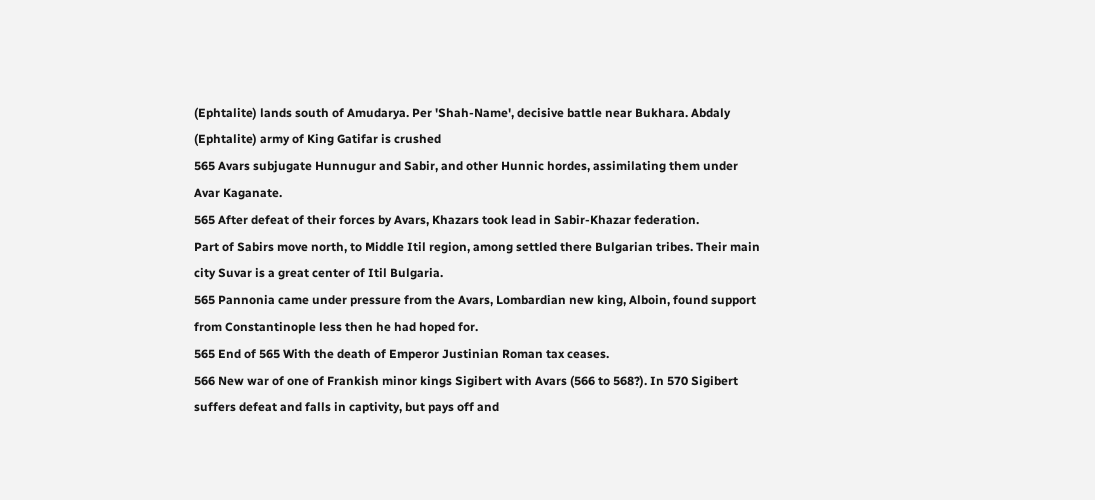(Ephtalite) lands south of Amudarya. Per 'Shah-Name', decisive battle near Bukhara. Abdaly (Ephtalite) army of King Gatifar is crushed
565 Avars subjugate Hunnugur and Sabir, and other Hunnic hordes, assimilating them under Avar Kaganate.
565 After defeat of their forces by Avars, Khazars took lead in Sabir-Khazar federation.
Part of Sabirs move north, to Middle Itil region, among settled there Bulgarian tribes. Their main city Suvar is a great center of Itil Bulgaria.
565 Pannonia came under pressure from the Avars, Lombardian new king, Alboin, found support from Constantinople less then he had hoped for.
565 End of 565 With the death of Emperor Justinian Roman tax ceases.
566 New war of one of Frankish minor kings Sigibert with Avars (566 to 568?). In 570 Sigibert suffers defeat and falls in captivity, but pays off and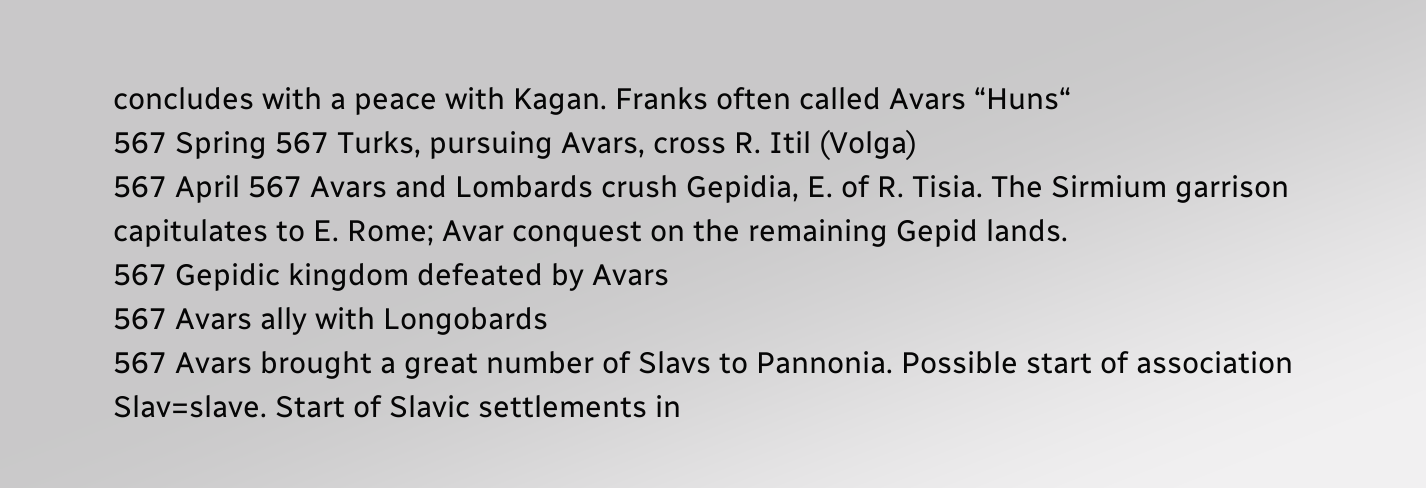concludes with a peace with Kagan. Franks often called Avars “Huns“
567 Spring 567 Turks, pursuing Avars, cross R. Itil (Volga)
567 April 567 Avars and Lombards crush Gepidia, E. of R. Tisia. The Sirmium garrison capitulates to E. Rome; Avar conquest on the remaining Gepid lands.
567 Gepidic kingdom defeated by Avars
567 Avars ally with Longobards
567 Avars brought a great number of Slavs to Pannonia. Possible start of association Slav=slave. Start of Slavic settlements in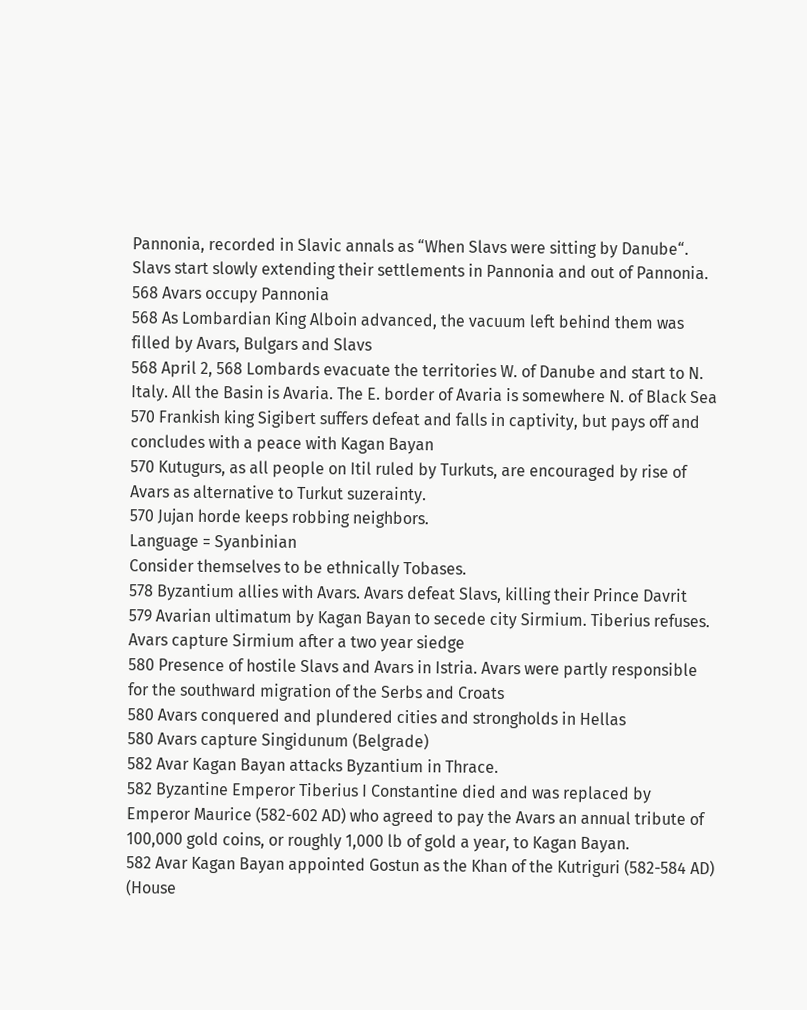Pannonia, recorded in Slavic annals as “When Slavs were sitting by Danube“. Slavs start slowly extending their settlements in Pannonia and out of Pannonia.
568 Avars occupy Pannonia
568 As Lombardian King Alboin advanced, the vacuum left behind them was filled by Avars, Bulgars and Slavs
568 April 2, 568 Lombards evacuate the territories W. of Danube and start to N. Italy. All the Basin is Avaria. The E. border of Avaria is somewhere N. of Black Sea
570 Frankish king Sigibert suffers defeat and falls in captivity, but pays off and concludes with a peace with Kagan Bayan
570 Kutugurs, as all people on Itil ruled by Turkuts, are encouraged by rise of Avars as alternative to Turkut suzerainty.
570 Jujan horde keeps robbing neighbors.
Language = Syanbinian
Consider themselves to be ethnically Tobases.
578 Byzantium allies with Avars. Avars defeat Slavs, killing their Prince Davrit
579 Avarian ultimatum by Kagan Bayan to secede city Sirmium. Tiberius refuses. Avars capture Sirmium after a two year siedge
580 Presence of hostile Slavs and Avars in Istria. Avars were partly responsible for the southward migration of the Serbs and Croats
580 Avars conquered and plundered cities and strongholds in Hellas
580 Avars capture Singidunum (Belgrade)
582 Avar Kagan Bayan attacks Byzantium in Thrace.
582 Byzantine Emperor Tiberius I Constantine died and was replaced by Emperor Maurice (582-602 AD) who agreed to pay the Avars an annual tribute of 100,000 gold coins, or roughly 1,000 lb of gold a year, to Kagan Bayan.
582 Avar Kagan Bayan appointed Gostun as the Khan of the Kutriguri (582-584 AD) (House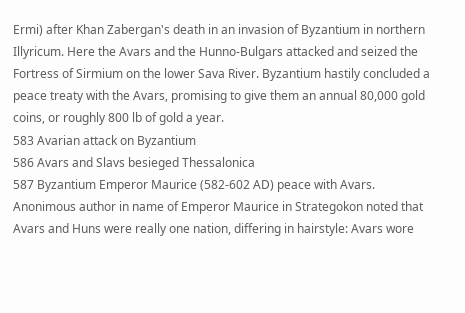Ermi) after Khan Zabergan's death in an invasion of Byzantium in northern Illyricum. Here the Avars and the Hunno-Bulgars attacked and seized the Fortress of Sirmium on the lower Sava River. Byzantium hastily concluded a peace treaty with the Avars, promising to give them an annual 80,000 gold coins, or roughly 800 lb of gold a year.
583 Avarian attack on Byzantium
586 Avars and Slavs besieged Thessalonica
587 Byzantium Emperor Maurice (582-602 AD) peace with Avars. Anonimous author in name of Emperor Maurice in Strategokon noted that Avars and Huns were really one nation, differing in hairstyle: Avars wore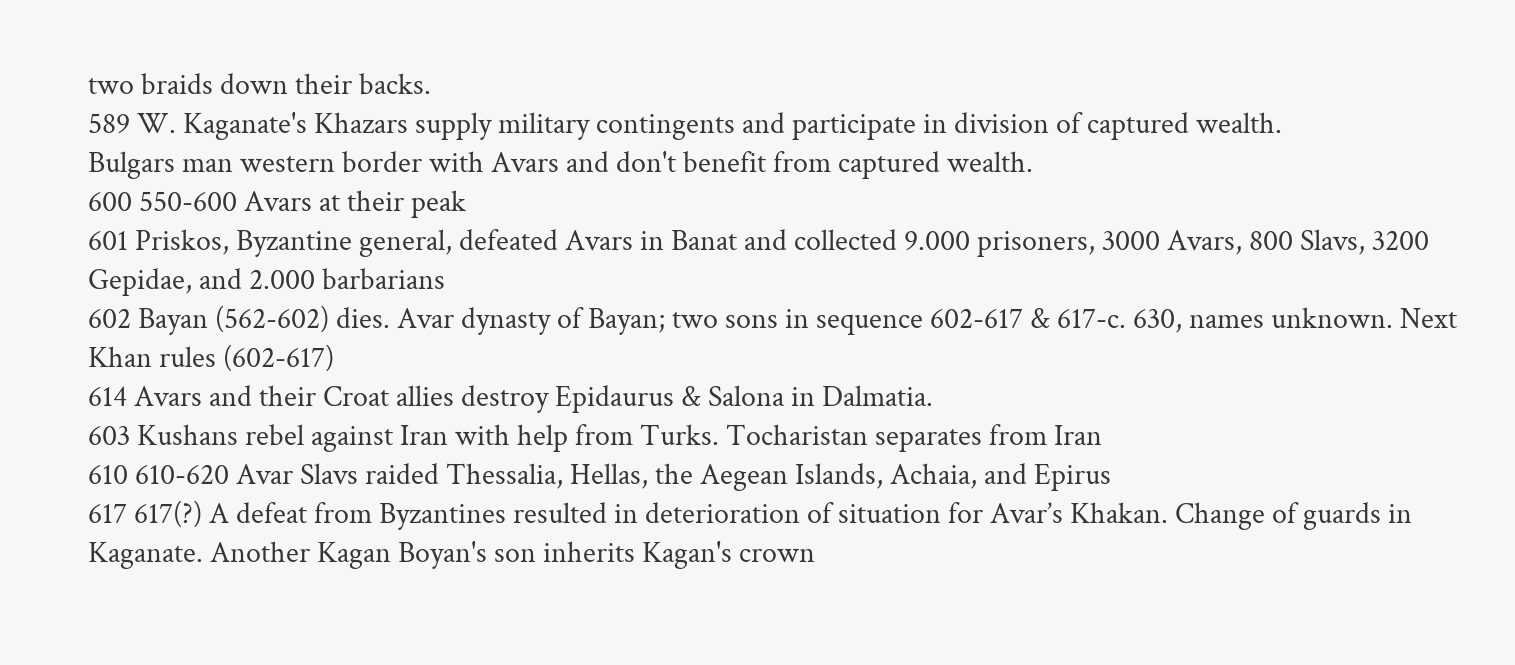two braids down their backs.
589 W. Kaganate's Khazars supply military contingents and participate in division of captured wealth.
Bulgars man western border with Avars and don't benefit from captured wealth.
600 550-600 Avars at their peak
601 Priskos, Byzantine general, defeated Avars in Banat and collected 9.000 prisoners, 3000 Avars, 800 Slavs, 3200 Gepidae, and 2.000 barbarians
602 Bayan (562-602) dies. Avar dynasty of Bayan; two sons in sequence 602-617 & 617-c. 630, names unknown. Next Khan rules (602-617)
614 Avars and their Croat allies destroy Epidaurus & Salona in Dalmatia.
603 Kushans rebel against Iran with help from Turks. Tocharistan separates from Iran
610 610-620 Avar Slavs raided Thessalia, Hellas, the Aegean Islands, Achaia, and Epirus
617 617(?) A defeat from Byzantines resulted in deterioration of situation for Avar’s Khakan. Change of guards in Kaganate. Another Kagan Boyan's son inherits Kagan's crown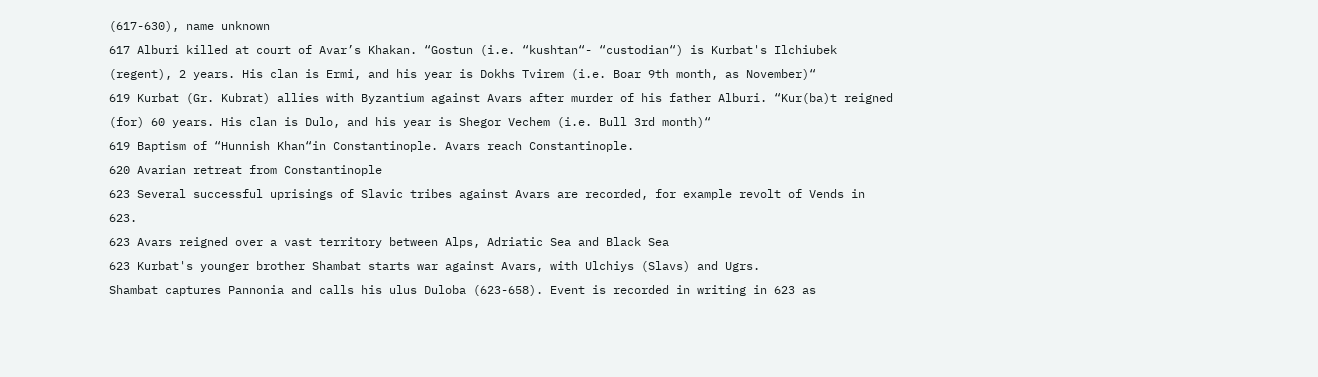(617-630), name unknown
617 Alburi killed at court of Avar’s Khakan. “Gostun (i.e. “kushtan“- “custodian“) is Kurbat's Ilchiubek (regent), 2 years. His clan is Ermi, and his year is Dokhs Tvirem (i.e. Boar 9th month, as November)“
619 Kurbat (Gr. Kubrat) allies with Byzantium against Avars after murder of his father Alburi. “Kur(ba)t reigned (for) 60 years. His clan is Dulo, and his year is Shegor Vechem (i.e. Bull 3rd month)“
619 Baptism of “Hunnish Khan“in Constantinople. Avars reach Constantinople.
620 Avarian retreat from Constantinople
623 Several successful uprisings of Slavic tribes against Avars are recorded, for example revolt of Vends in 623.
623 Avars reigned over a vast territory between Alps, Adriatic Sea and Black Sea
623 Kurbat's younger brother Shambat starts war against Avars, with Ulchiys (Slavs) and Ugrs.
Shambat captures Pannonia and calls his ulus Duloba (623-658). Event is recorded in writing in 623 as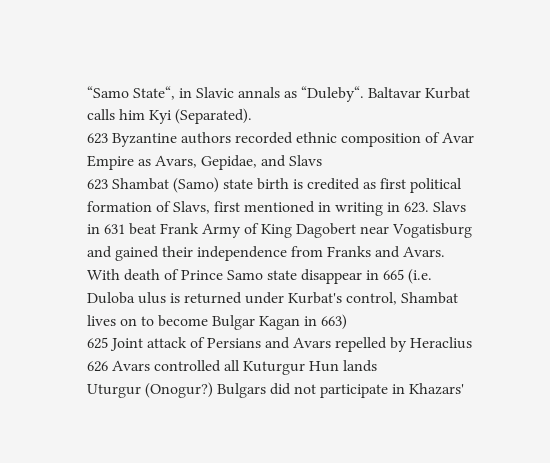“Samo State“, in Slavic annals as “Duleby“. Baltavar Kurbat calls him Kyi (Separated).
623 Byzantine authors recorded ethnic composition of Avar Empire as Avars, Gepidae, and Slavs
623 Shambat (Samo) state birth is credited as first political formation of Slavs, first mentioned in writing in 623. Slavs in 631 beat Frank Army of King Dagobert near Vogatisburg and gained their independence from Franks and Avars. With death of Prince Samo state disappear in 665 (i.e. Duloba ulus is returned under Kurbat's control, Shambat lives on to become Bulgar Kagan in 663)
625 Joint attack of Persians and Avars repelled by Heraclius
626 Avars controlled all Kuturgur Hun lands
Uturgur (Onogur?) Bulgars did not participate in Khazars'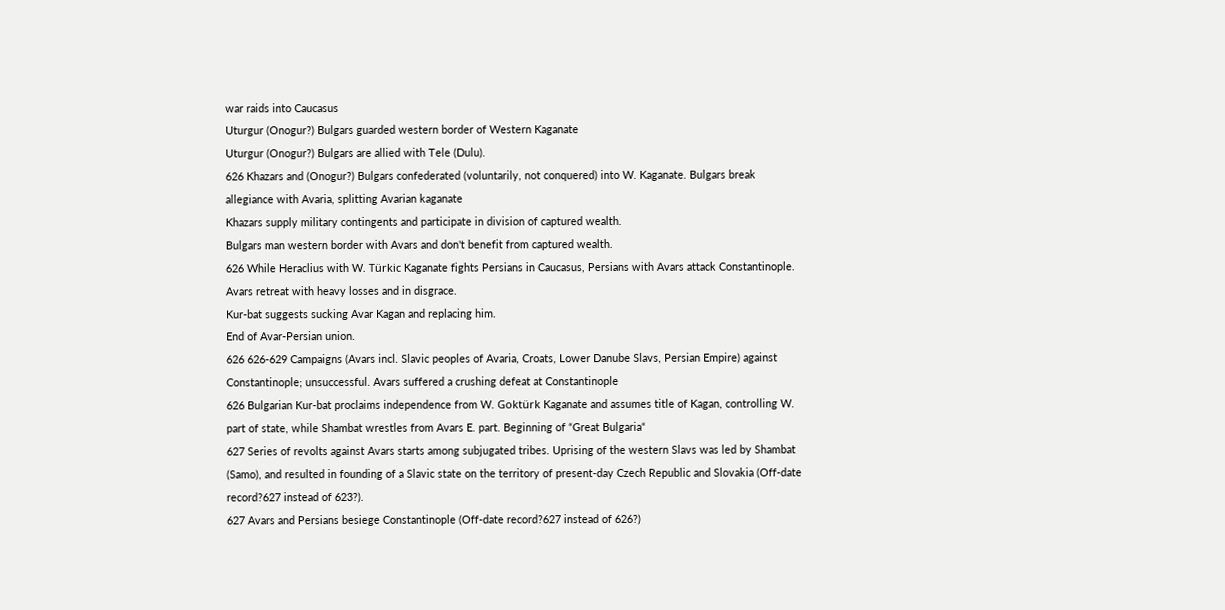war raids into Caucasus
Uturgur (Onogur?) Bulgars guarded western border of Western Kaganate
Uturgur (Onogur?) Bulgars are allied with Tele (Dulu).
626 Khazars and (Onogur?) Bulgars confederated (voluntarily, not conquered) into W. Kaganate. Bulgars break allegiance with Avaria, splitting Avarian kaganate
Khazars supply military contingents and participate in division of captured wealth.
Bulgars man western border with Avars and don't benefit from captured wealth.
626 While Heraclius with W. Türkic Kaganate fights Persians in Caucasus, Persians with Avars attack Constantinople.
Avars retreat with heavy losses and in disgrace.
Kur-bat suggests sucking Avar Kagan and replacing him.
End of Avar-Persian union.
626 626-629 Campaigns (Avars incl. Slavic peoples of Avaria, Croats, Lower Danube Slavs, Persian Empire) against Constantinople; unsuccessful. Avars suffered a crushing defeat at Constantinople
626 Bulgarian Kur-bat proclaims independence from W. Goktürk Kaganate and assumes title of Kagan, controlling W. part of state, while Shambat wrestles from Avars E. part. Beginning of “Great Bulgaria“
627 Series of revolts against Avars starts among subjugated tribes. Uprising of the western Slavs was led by Shambat (Samo), and resulted in founding of a Slavic state on the territory of present-day Czech Republic and Slovakia (Off-date record?627 instead of 623?).
627 Avars and Persians besiege Constantinople (Off-date record?627 instead of 626?)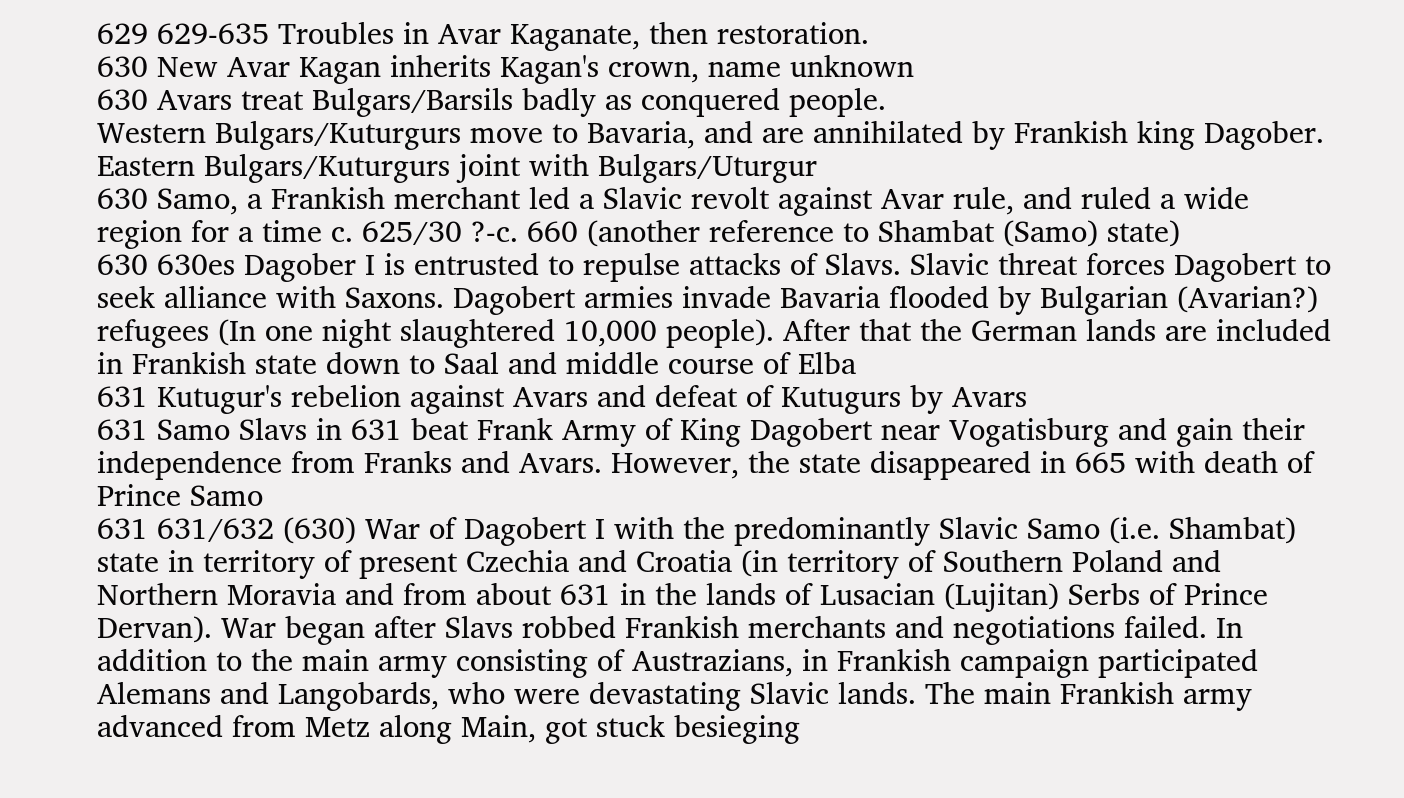629 629-635 Troubles in Avar Kaganate, then restoration.
630 New Avar Kagan inherits Kagan's crown, name unknown
630 Avars treat Bulgars/Barsils badly as conquered people.
Western Bulgars/Kuturgurs move to Bavaria, and are annihilated by Frankish king Dagober.
Eastern Bulgars/Kuturgurs joint with Bulgars/Uturgur
630 Samo, a Frankish merchant led a Slavic revolt against Avar rule, and ruled a wide region for a time c. 625/30 ?-c. 660 (another reference to Shambat (Samo) state)
630 630es Dagober I is entrusted to repulse attacks of Slavs. Slavic threat forces Dagobert to seek alliance with Saxons. Dagobert armies invade Bavaria flooded by Bulgarian (Avarian?) refugees (In one night slaughtered 10,000 people). After that the German lands are included in Frankish state down to Saal and middle course of Elba
631 Kutugur's rebelion against Avars and defeat of Kutugurs by Avars
631 Samo Slavs in 631 beat Frank Army of King Dagobert near Vogatisburg and gain their independence from Franks and Avars. However, the state disappeared in 665 with death of Prince Samo
631 631/632 (630) War of Dagobert I with the predominantly Slavic Samo (i.e. Shambat) state in territory of present Czechia and Croatia (in territory of Southern Poland and Northern Moravia and from about 631 in the lands of Lusacian (Lujitan) Serbs of Prince Dervan). War began after Slavs robbed Frankish merchants and negotiations failed. In addition to the main army consisting of Austrazians, in Frankish campaign participated Alemans and Langobards, who were devastating Slavic lands. The main Frankish army advanced from Metz along Main, got stuck besieging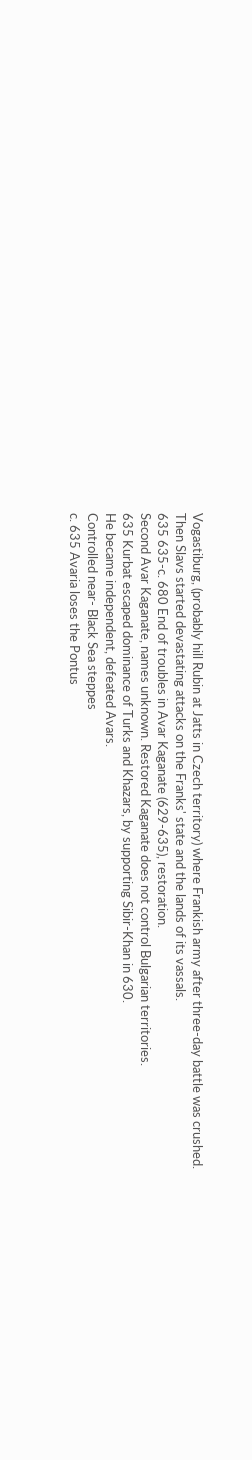Vogastiburg, (probably hill Rubin at Jatts in Czech territory) where Frankish army after three-day battle was crushed. Then Slavs started devastating attacks on the Franks' state and the lands of its vassals.
635 635-c. 680 End of troubles in Avar Kaganate (629-635), restoration.
Second Avar Kaganate, names unknown. Restored Kaganate does not control Bulgarian territories.
635 Kurbat escaped dominance of Turks and Khazars, by supporting Sibir-Khan in 630.
He became independent, defeated Avars.
Controlled near- Black Sea steppes
c. 635 Avaria loses the Pontus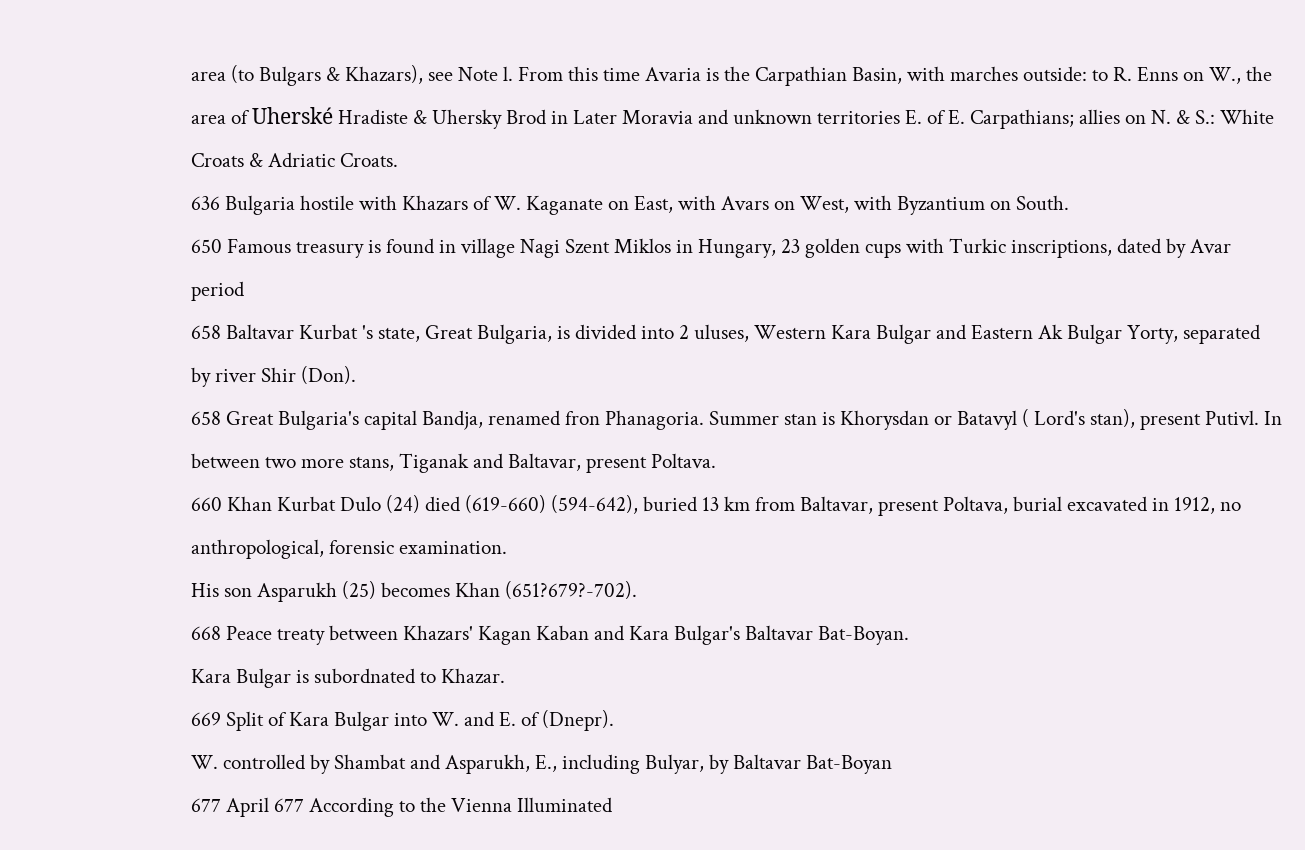area (to Bulgars & Khazars), see Note l. From this time Avaria is the Carpathian Basin, with marches outside: to R. Enns on W., the area of Uherské Hradiste & Uhersky Brod in Later Moravia and unknown territories E. of E. Carpathians; allies on N. & S.: White Croats & Adriatic Croats.
636 Bulgaria hostile with Khazars of W. Kaganate on East, with Avars on West, with Byzantium on South.
650 Famous treasury is found in village Nagi Szent Miklos in Hungary, 23 golden cups with Turkic inscriptions, dated by Avar period
658 Baltavar Kurbat 's state, Great Bulgaria, is divided into 2 uluses, Western Kara Bulgar and Eastern Ak Bulgar Yorty, separated by river Shir (Don).
658 Great Bulgaria's capital Bandja, renamed fron Phanagoria. Summer stan is Khorysdan or Batavyl ( Lord's stan), present Putivl. In between two more stans, Tiganak and Baltavar, present Poltava.
660 Khan Kurbat Dulo (24) died (619-660) (594-642), buried 13 km from Baltavar, present Poltava, burial excavated in 1912, no anthropological, forensic examination.
His son Asparukh (25) becomes Khan (651?679?-702).
668 Peace treaty between Khazars' Kagan Kaban and Kara Bulgar's Baltavar Bat-Boyan.
Kara Bulgar is subordnated to Khazar.
669 Split of Kara Bulgar into W. and E. of (Dnepr).
W. controlled by Shambat and Asparukh, E., including Bulyar, by Baltavar Bat-Boyan
677 April 677 According to the Vienna Illuminated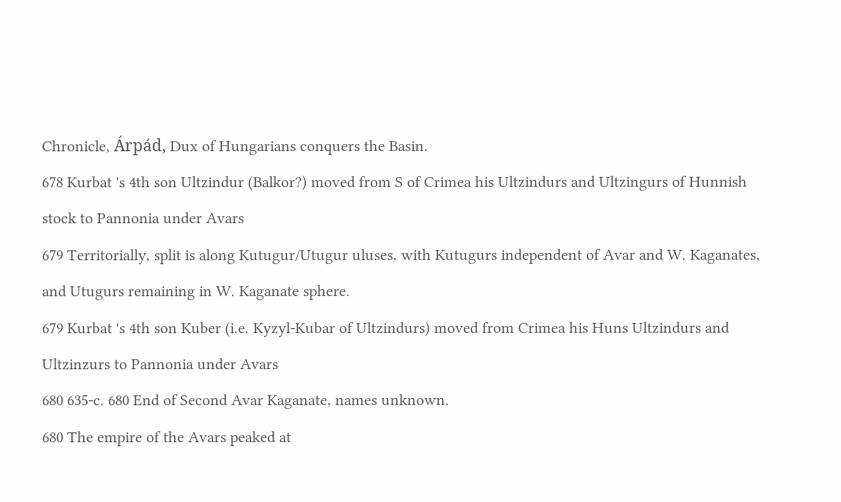Chronicle, Árpád, Dux of Hungarians conquers the Basin.
678 Kurbat 's 4th son Ultzindur (Balkor?) moved from S of Crimea his Ultzindurs and Ultzingurs of Hunnish stock to Pannonia under Avars
679 Territorially, split is along Kutugur/Utugur uluses, with Kutugurs independent of Avar and W. Kaganates, and Utugurs remaining in W. Kaganate sphere.
679 Kurbat 's 4th son Kuber (i.e. Kyzyl-Kubar of Ultzindurs) moved from Crimea his Huns Ultzindurs and Ultzinzurs to Pannonia under Avars
680 635-c. 680 End of Second Avar Kaganate, names unknown.
680 The empire of the Avars peaked at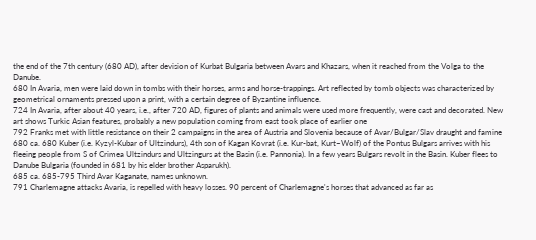the end of the 7th century (680 AD), after devision of Kurbat Bulgaria between Avars and Khazars, when it reached from the Volga to the Danube.
680 In Avaria, men were laid down in tombs with their horses, arms and horse-trappings. Art reflected by tomb objects was characterized by geometrical ornaments pressed upon a print, with a certain degree of Byzantine influence.
724 In Avaria, after about 40 years, i.e., after 720 AD, figures of plants and animals were used more frequently, were cast and decorated. New art shows Turkic Asian features, probably a new population coming from east took place of earlier one
792 Franks met with little resistance on their 2 campaigns in the area of Austria and Slovenia because of Avar/Bulgar/Slav draught and famine
680 ca. 680 Kuber (i.e. Kyzyl-Kubar of Ultzindurs), 4th son of Kagan Kovrat (i.e. Kur-bat, Kurt~Wolf) of the Pontus Bulgars arrives with his fleeing people from S of Crimea Ultzindurs and Ultzingurs at the Basin (i.e. Pannonia). In a few years Bulgars revolt in the Basin. Kuber flees to Danube Bulgaria (founded in 681 by his elder brother Asparukh).
685 ca. 685-795 Third Avar Kaganate, names unknown.
791 Charlemagne attacks Avaria, is repelled with heavy losses. 90 percent of Charlemagne's horses that advanced as far as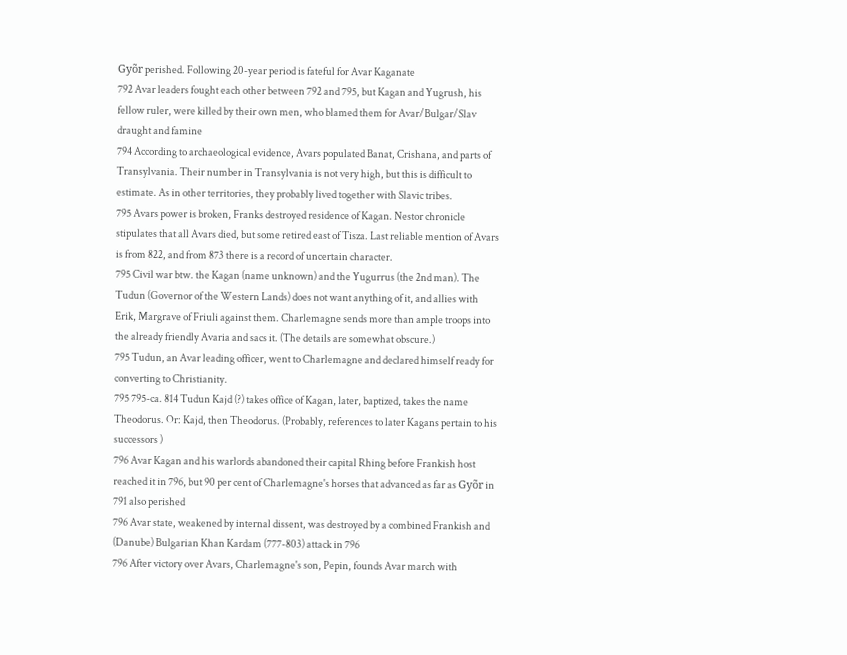Gyõr perished. Following 20-year period is fateful for Avar Kaganate
792 Avar leaders fought each other between 792 and 795, but Kagan and Yugrush, his fellow ruler, were killed by their own men, who blamed them for Avar/Bulgar/Slav draught and famine
794 According to archaeological evidence, Avars populated Banat, Crishana, and parts of Transylvania. Their number in Transylvania is not very high, but this is difficult to estimate. As in other territories, they probably lived together with Slavic tribes.
795 Avars power is broken, Franks destroyed residence of Kagan. Nestor chronicle stipulates that all Avars died, but some retired east of Tisza. Last reliable mention of Avars is from 822, and from 873 there is a record of uncertain character.
795 Civil war btw. the Kagan (name unknown) and the Yugurrus (the 2nd man). The Tudun (Governor of the Western Lands) does not want anything of it, and allies with Erik, Margrave of Friuli against them. Charlemagne sends more than ample troops into the already friendly Avaria and sacs it. (The details are somewhat obscure.)
795 Tudun, an Avar leading officer, went to Charlemagne and declared himself ready for converting to Christianity.
795 795-ca. 814 Tudun Kajd (?) takes office of Kagan, later, baptized, takes the name Theodorus. Or: Kajd, then Theodorus. (Probably, references to later Kagans pertain to his successors )
796 Avar Kagan and his warlords abandoned their capital Rhing before Frankish host reached it in 796, but 90 per cent of Charlemagne's horses that advanced as far as Gyõr in 791 also perished
796 Avar state, weakened by internal dissent, was destroyed by a combined Frankish and (Danube) Bulgarian Khan Kardam (777-803) attack in 796
796 After victory over Avars, Charlemagne's son, Pepin, founds Avar march with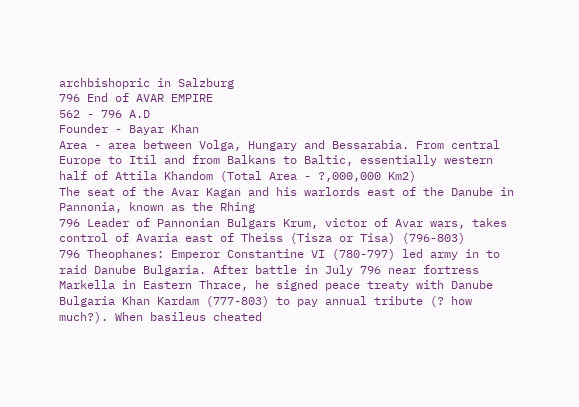archbishopric in Salzburg
796 End of AVAR EMPIRE
562 - 796 A.D
Founder - Bayar Khan
Area - area between Volga, Hungary and Bessarabia. From central Europe to Itil and from Balkans to Baltic, essentially western half of Attila Khandom (Total Area - ?,000,000 Km2)
The seat of the Avar Kagan and his warlords east of the Danube in Pannonia, known as the Rhing
796 Leader of Pannonian Bulgars Krum, victor of Avar wars, takes control of Avaria east of Theiss (Tisza or Tisa) (796-803)
796 Theophanes: Emperor Constantine VI (780-797) led army in to raid Danube Bulgaria. After battle in July 796 near fortress Markella in Eastern Thrace, he signed peace treaty with Danube Bulgaria Khan Kardam (777-803) to pay annual tribute (? how much?). When basileus cheated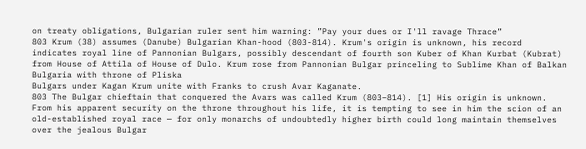on treaty obligations, Bulgarian ruler sent him warning: ”Pay your dues or I'll ravage Thrace”
803 Krum (38) assumes (Danube) Bulgarian Khan-hood (803-814). Krum's origin is unknown, his record indicates royal line of Pannonian Bulgars, possibly descendant of fourth son Kuber of Khan Kurbat (Kubrat) from House of Attila of House of Dulo. Krum rose from Pannonian Bulgar princeling to Sublime Khan of Balkan Bulgaria with throne of Pliska
Bulgars under Kagan Krum unite with Franks to crush Avar Kaganate.
803 The Bulgar chieftain that conquered the Avars was called Krum (803–814). [1] His origin is unknown. From his apparent security on the throne throughout his life, it is tempting to see in him the scion of an old-established royal race — for only monarchs of undoubtedly higher birth could long maintain themselves over the jealous Bulgar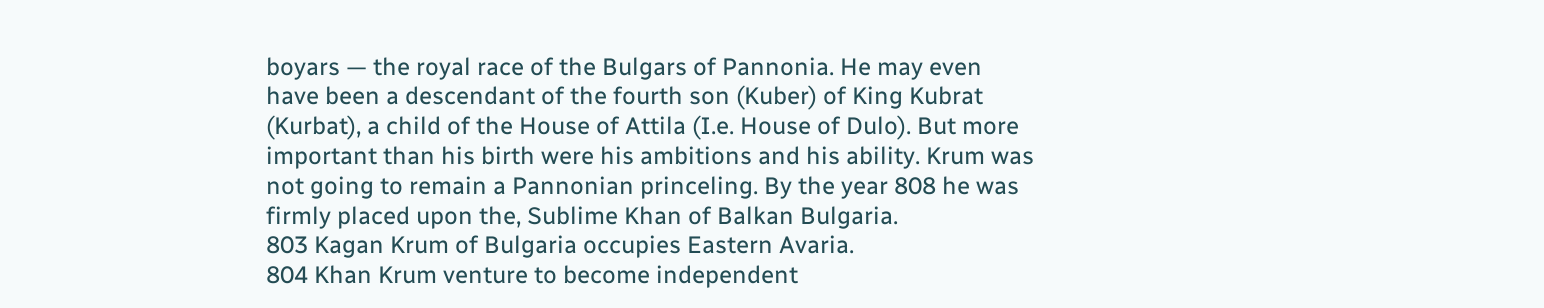boyars — the royal race of the Bulgars of Pannonia. He may even have been a descendant of the fourth son (Kuber) of King Kubrat (Kurbat), a child of the House of Attila (I.e. House of Dulo). But more important than his birth were his ambitions and his ability. Krum was not going to remain a Pannonian princeling. By the year 808 he was firmly placed upon the, Sublime Khan of Balkan Bulgaria.
803 Kagan Krum of Bulgaria occupies Eastern Avaria.
804 Khan Krum venture to become independent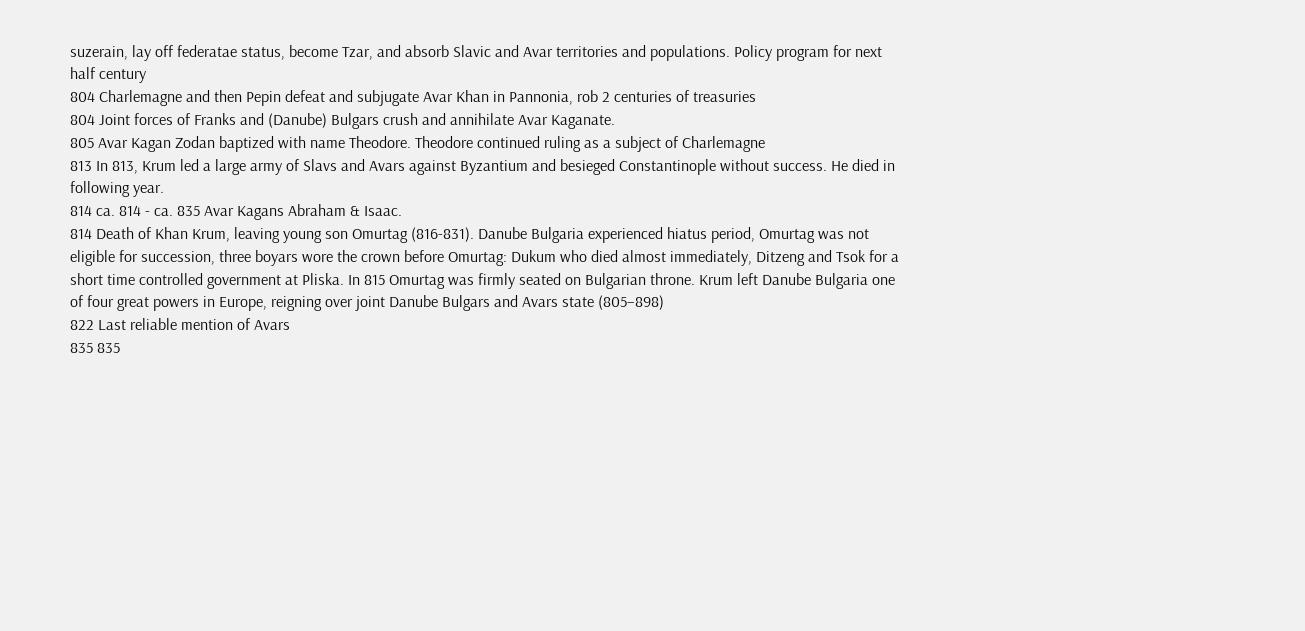suzerain, lay off federatae status, become Tzar, and absorb Slavic and Avar territories and populations. Policy program for next half century
804 Charlemagne and then Pepin defeat and subjugate Avar Khan in Pannonia, rob 2 centuries of treasuries
804 Joint forces of Franks and (Danube) Bulgars crush and annihilate Avar Kaganate.
805 Avar Kagan Zodan baptized with name Theodore. Theodore continued ruling as a subject of Charlemagne
813 In 813, Krum led a large army of Slavs and Avars against Byzantium and besieged Constantinople without success. He died in following year.
814 ca. 814 - ca. 835 Avar Kagans Abraham & Isaac.
814 Death of Khan Krum, leaving young son Omurtag (816-831). Danube Bulgaria experienced hiatus period, Omurtag was not eligible for succession, three boyars wore the crown before Omurtag: Dukum who died almost immediately, Ditzeng and Tsok for a short time controlled government at Pliska. In 815 Omurtag was firmly seated on Bulgarian throne. Krum left Danube Bulgaria one of four great powers in Europe, reigning over joint Danube Bulgars and Avars state (805–898)
822 Last reliable mention of Avars
835 835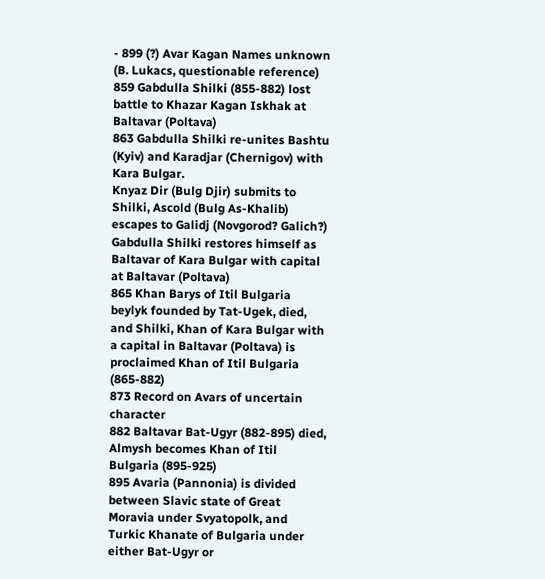- 899 (?) Avar Kagan Names unknown (B. Lukacs, questionable reference)
859 Gabdulla Shilki (855-882) lost battle to Khazar Kagan Iskhak at Baltavar (Poltava)
863 Gabdulla Shilki re-unites Bashtu (Kyiv) and Karadjar (Chernigov) with Kara Bulgar.
Knyaz Dir (Bulg Djir) submits to Shilki, Ascold (Bulg As-Khalib) escapes to Galidj (Novgorod? Galich?)
Gabdulla Shilki restores himself as Baltavar of Kara Bulgar with capital at Baltavar (Poltava)
865 Khan Barys of Itil Bulgaria beylyk founded by Tat-Ugek, died, and Shilki, Khan of Kara Bulgar with a capital in Baltavar (Poltava) is proclaimed Khan of Itil Bulgaria (865-882)
873 Record on Avars of uncertain character
882 Baltavar Bat-Ugyr (882-895) died, Almysh becomes Khan of Itil Bulgaria (895-925)
895 Avaria (Pannonia) is divided between Slavic state of Great Moravia under Svyatopolk, and Turkic Khanate of Bulgaria under either Bat-Ugyr or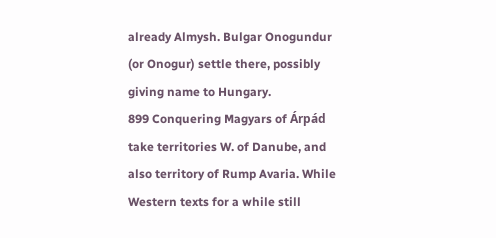already Almysh. Bulgar Onogundur (or Onogur) settle there, possibly giving name to Hungary.
899 Conquering Magyars of Árpád take territories W. of Danube, and also territory of Rump Avaria. While Western texts for a while still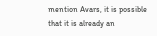mention Avars, it is possible that it is already an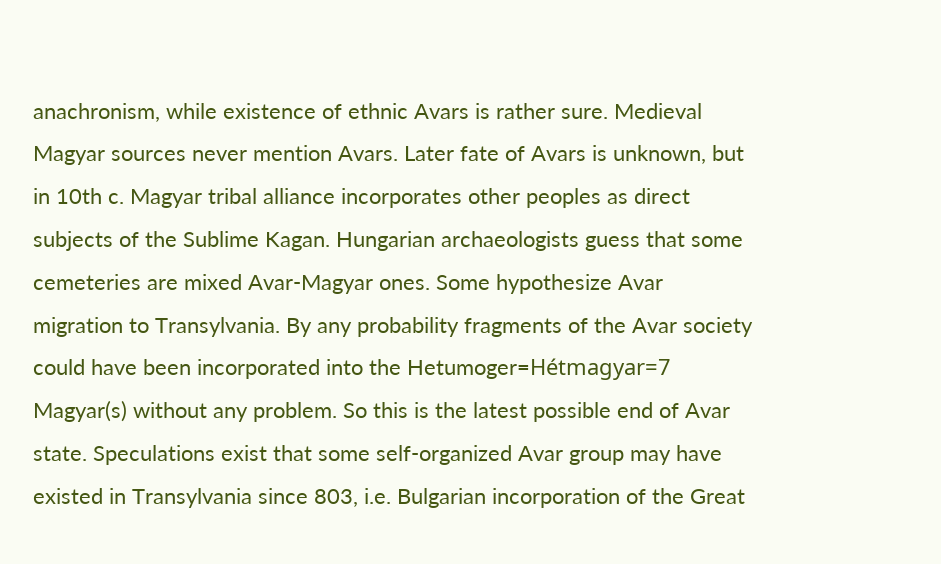anachronism, while existence of ethnic Avars is rather sure. Medieval Magyar sources never mention Avars. Later fate of Avars is unknown, but in 10th c. Magyar tribal alliance incorporates other peoples as direct subjects of the Sublime Kagan. Hungarian archaeologists guess that some cemeteries are mixed Avar-Magyar ones. Some hypothesize Avar migration to Transylvania. By any probability fragments of the Avar society could have been incorporated into the Hetumoger=Hétmagyar=7 Magyar(s) without any problem. So this is the latest possible end of Avar state. Speculations exist that some self-organized Avar group may have existed in Transylvania since 803, i.e. Bulgarian incorporation of the Great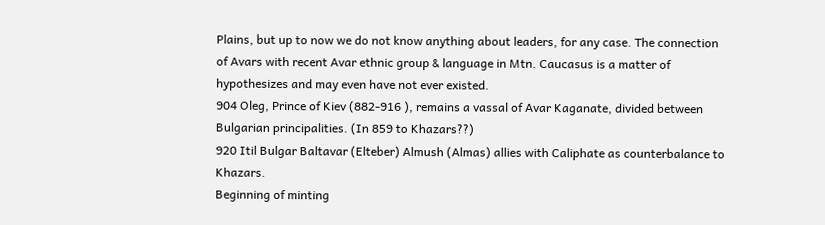Plains, but up to now we do not know anything about leaders, for any case. The connection of Avars with recent Avar ethnic group & language in Mtn. Caucasus is a matter of hypothesizes and may even have not ever existed.
904 Oleg, Prince of Kiev (882-916 ), remains a vassal of Avar Kaganate, divided between Bulgarian principalities. (In 859 to Khazars??)
920 Itil Bulgar Baltavar (Elteber) Almush (Almas) allies with Caliphate as counterbalance to Khazars.
Beginning of minting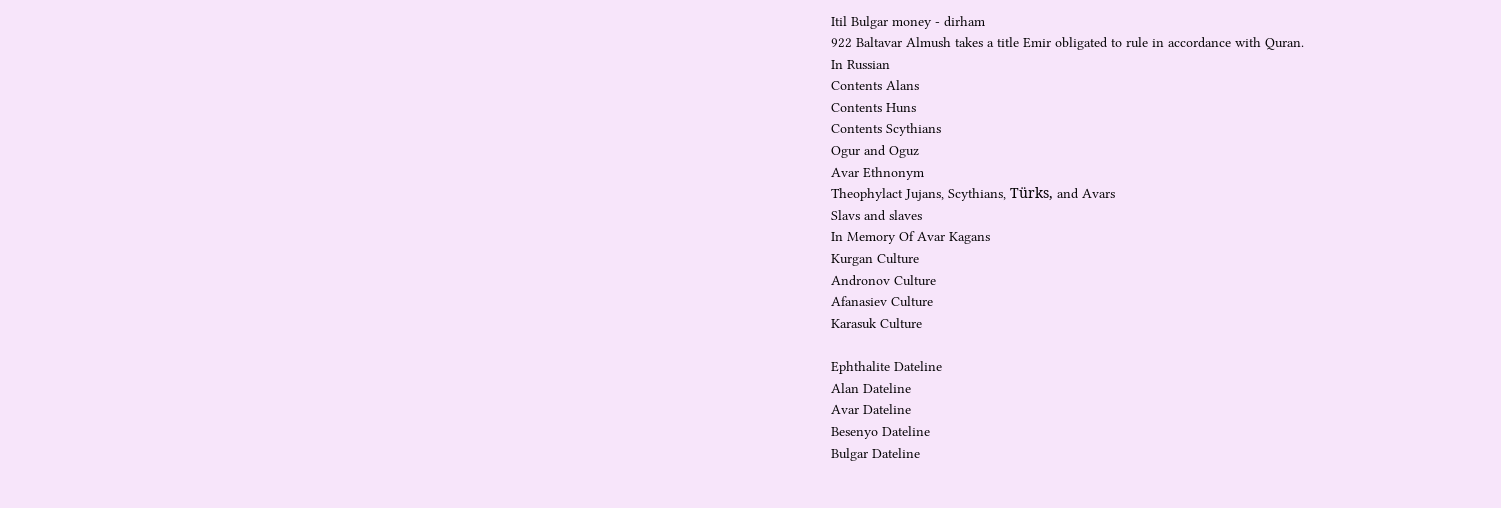Itil Bulgar money - dirham
922 Baltavar Almush takes a title Emir obligated to rule in accordance with Quran.
In Russian
Contents Alans
Contents Huns
Contents Scythians
Ogur and Oguz
Avar Ethnonym
Theophylact Jujans, Scythians, Türks, and Avars
Slavs and slaves
In Memory Of Avar Kagans
Kurgan Culture
Andronov Culture
Afanasiev Culture
Karasuk Culture

Ephthalite Dateline
Alan Dateline
Avar Dateline
Besenyo Dateline
Bulgar Dateline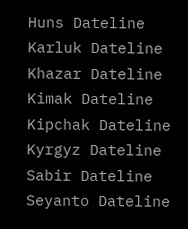Huns Dateline
Karluk Dateline
Khazar Dateline
Kimak Dateline
Kipchak Dateline
Kyrgyz Dateline
Sabir Dateline
Seyanto Dateline